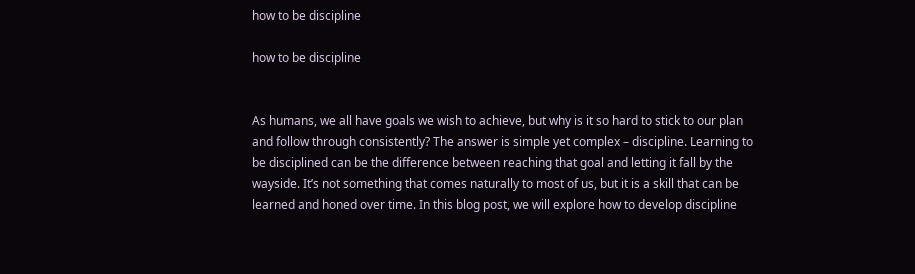how to be discipline

how to be discipline


As humans, we all have goals we wish to achieve, but why is it so hard to stick to our plan and follow through consistently? The answer is simple yet complex – discipline. Learning to be disciplined can be the difference between reaching that goal and letting it fall by the wayside. It’s not something that comes naturally to most of us, but it is a skill that can be learned and honed over time. In this blog post, we will explore how to develop discipline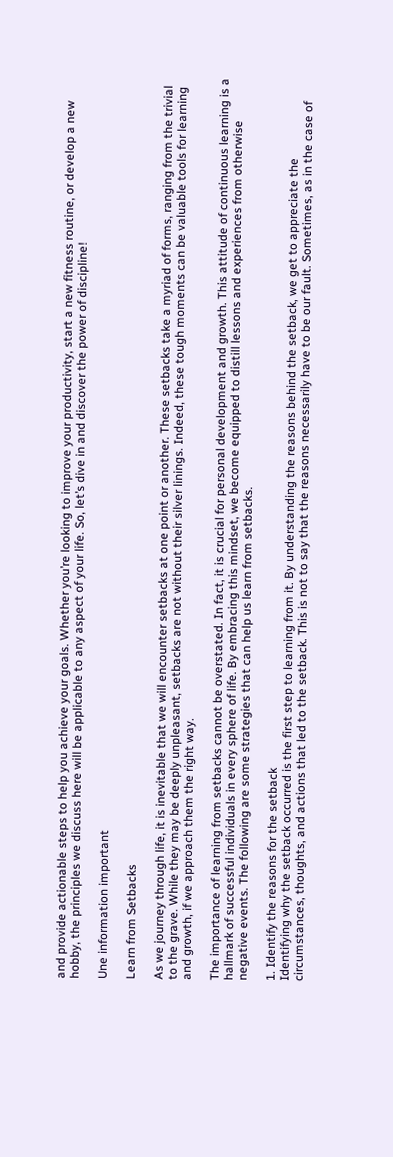and provide actionable steps to help you achieve your goals. Whether you’re looking to improve your productivity, start a new fitness routine, or develop a new hobby, the principles we discuss here will be applicable to any aspect of your life. So, let’s dive in and discover the power of discipline!

Une information important

Learn from Setbacks

As we journey through life, it is inevitable that we will encounter setbacks at one point or another. These setbacks take a myriad of forms, ranging from the trivial to the grave. While they may be deeply unpleasant, setbacks are not without their silver linings. Indeed, these tough moments can be valuable tools for learning and growth, if we approach them the right way.

The importance of learning from setbacks cannot be overstated. In fact, it is crucial for personal development and growth. This attitude of continuous learning is a hallmark of successful individuals in every sphere of life. By embracing this mindset, we become equipped to distill lessons and experiences from otherwise negative events. The following are some strategies that can help us learn from setbacks.

1. Identify the reasons for the setback
Identifying why the setback occurred is the first step to learning from it. By understanding the reasons behind the setback, we get to appreciate the circumstances, thoughts, and actions that led to the setback. This is not to say that the reasons necessarily have to be our fault. Sometimes, as in the case of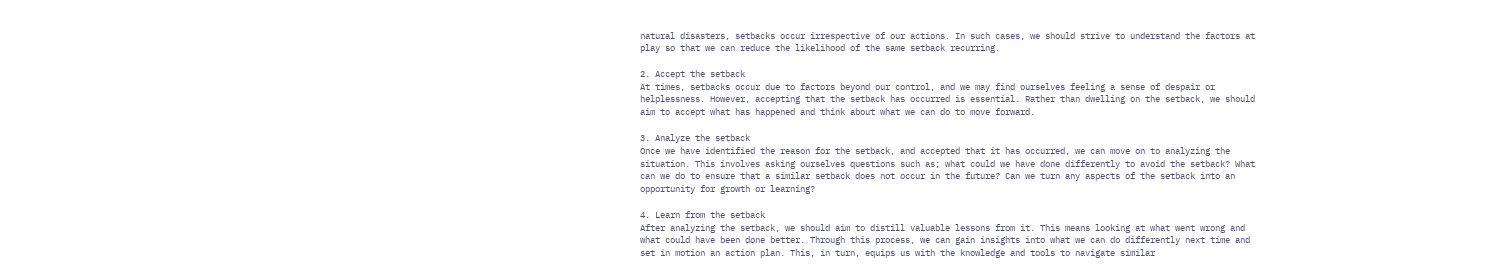natural disasters, setbacks occur irrespective of our actions. In such cases, we should strive to understand the factors at play so that we can reduce the likelihood of the same setback recurring.

2. Accept the setback
At times, setbacks occur due to factors beyond our control, and we may find ourselves feeling a sense of despair or helplessness. However, accepting that the setback has occurred is essential. Rather than dwelling on the setback, we should aim to accept what has happened and think about what we can do to move forward.

3. Analyze the setback
Once we have identified the reason for the setback, and accepted that it has occurred, we can move on to analyzing the situation. This involves asking ourselves questions such as; what could we have done differently to avoid the setback? What can we do to ensure that a similar setback does not occur in the future? Can we turn any aspects of the setback into an opportunity for growth or learning?

4. Learn from the setback
After analyzing the setback, we should aim to distill valuable lessons from it. This means looking at what went wrong and what could have been done better. Through this process, we can gain insights into what we can do differently next time and set in motion an action plan. This, in turn, equips us with the knowledge and tools to navigate similar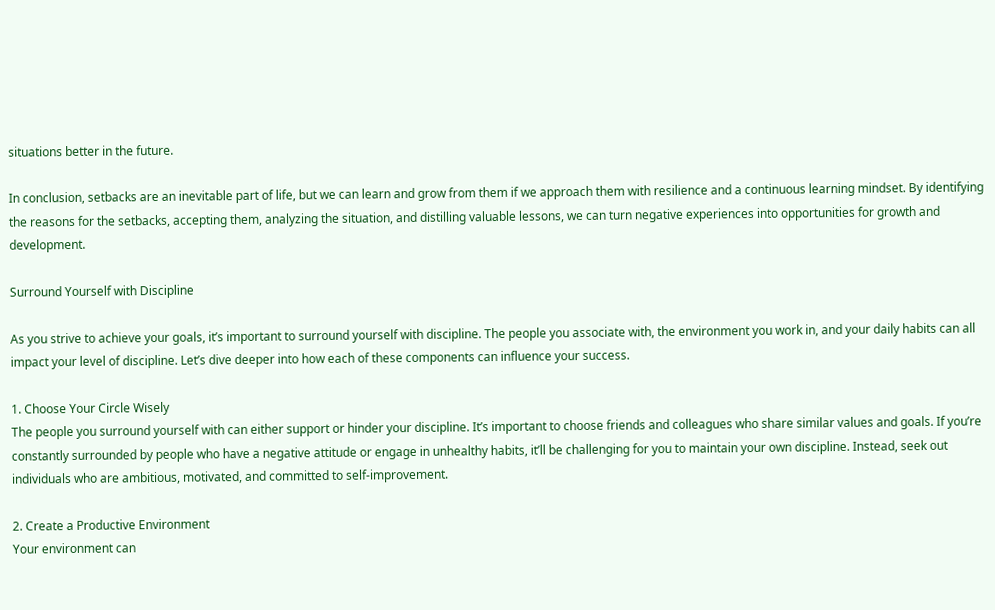situations better in the future.

In conclusion, setbacks are an inevitable part of life, but we can learn and grow from them if we approach them with resilience and a continuous learning mindset. By identifying the reasons for the setbacks, accepting them, analyzing the situation, and distilling valuable lessons, we can turn negative experiences into opportunities for growth and development.

Surround Yourself with Discipline

As you strive to achieve your goals, it’s important to surround yourself with discipline. The people you associate with, the environment you work in, and your daily habits can all impact your level of discipline. Let’s dive deeper into how each of these components can influence your success.

1. Choose Your Circle Wisely
The people you surround yourself with can either support or hinder your discipline. It’s important to choose friends and colleagues who share similar values and goals. If you’re constantly surrounded by people who have a negative attitude or engage in unhealthy habits, it’ll be challenging for you to maintain your own discipline. Instead, seek out individuals who are ambitious, motivated, and committed to self-improvement.

2. Create a Productive Environment
Your environment can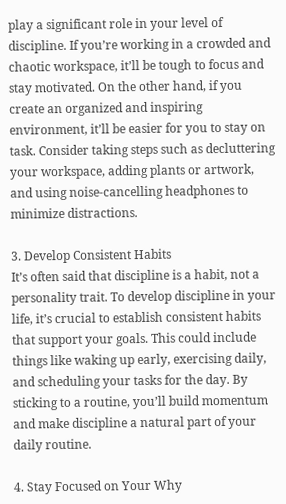play a significant role in your level of discipline. If you’re working in a crowded and chaotic workspace, it’ll be tough to focus and stay motivated. On the other hand, if you create an organized and inspiring environment, it’ll be easier for you to stay on task. Consider taking steps such as decluttering your workspace, adding plants or artwork, and using noise-cancelling headphones to minimize distractions.

3. Develop Consistent Habits
It’s often said that discipline is a habit, not a personality trait. To develop discipline in your life, it’s crucial to establish consistent habits that support your goals. This could include things like waking up early, exercising daily, and scheduling your tasks for the day. By sticking to a routine, you’ll build momentum and make discipline a natural part of your daily routine.

4. Stay Focused on Your Why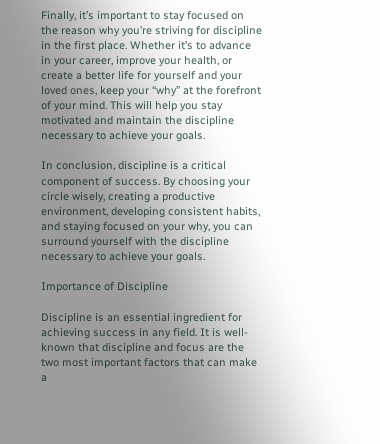Finally, it’s important to stay focused on the reason why you’re striving for discipline in the first place. Whether it’s to advance in your career, improve your health, or create a better life for yourself and your loved ones, keep your “why” at the forefront of your mind. This will help you stay motivated and maintain the discipline necessary to achieve your goals.

In conclusion, discipline is a critical component of success. By choosing your circle wisely, creating a productive environment, developing consistent habits, and staying focused on your why, you can surround yourself with the discipline necessary to achieve your goals.

Importance of Discipline

Discipline is an essential ingredient for achieving success in any field. It is well-known that discipline and focus are the two most important factors that can make a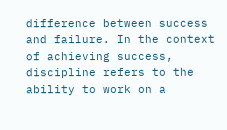difference between success and failure. In the context of achieving success, discipline refers to the ability to work on a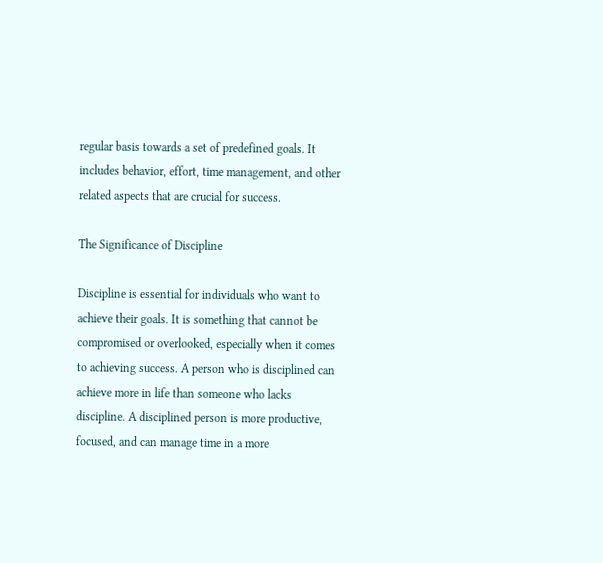regular basis towards a set of predefined goals. It includes behavior, effort, time management, and other related aspects that are crucial for success.

The Significance of Discipline

Discipline is essential for individuals who want to achieve their goals. It is something that cannot be compromised or overlooked, especially when it comes to achieving success. A person who is disciplined can achieve more in life than someone who lacks discipline. A disciplined person is more productive, focused, and can manage time in a more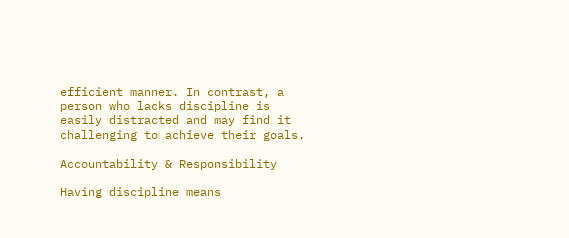efficient manner. In contrast, a person who lacks discipline is easily distracted and may find it challenging to achieve their goals.

Accountability & Responsibility

Having discipline means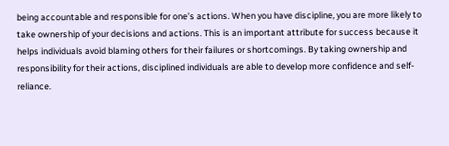being accountable and responsible for one’s actions. When you have discipline, you are more likely to take ownership of your decisions and actions. This is an important attribute for success because it helps individuals avoid blaming others for their failures or shortcomings. By taking ownership and responsibility for their actions, disciplined individuals are able to develop more confidence and self-reliance.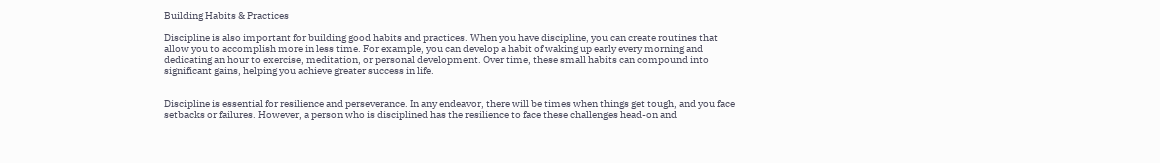Building Habits & Practices

Discipline is also important for building good habits and practices. When you have discipline, you can create routines that allow you to accomplish more in less time. For example, you can develop a habit of waking up early every morning and dedicating an hour to exercise, meditation, or personal development. Over time, these small habits can compound into significant gains, helping you achieve greater success in life.


Discipline is essential for resilience and perseverance. In any endeavor, there will be times when things get tough, and you face setbacks or failures. However, a person who is disciplined has the resilience to face these challenges head-on and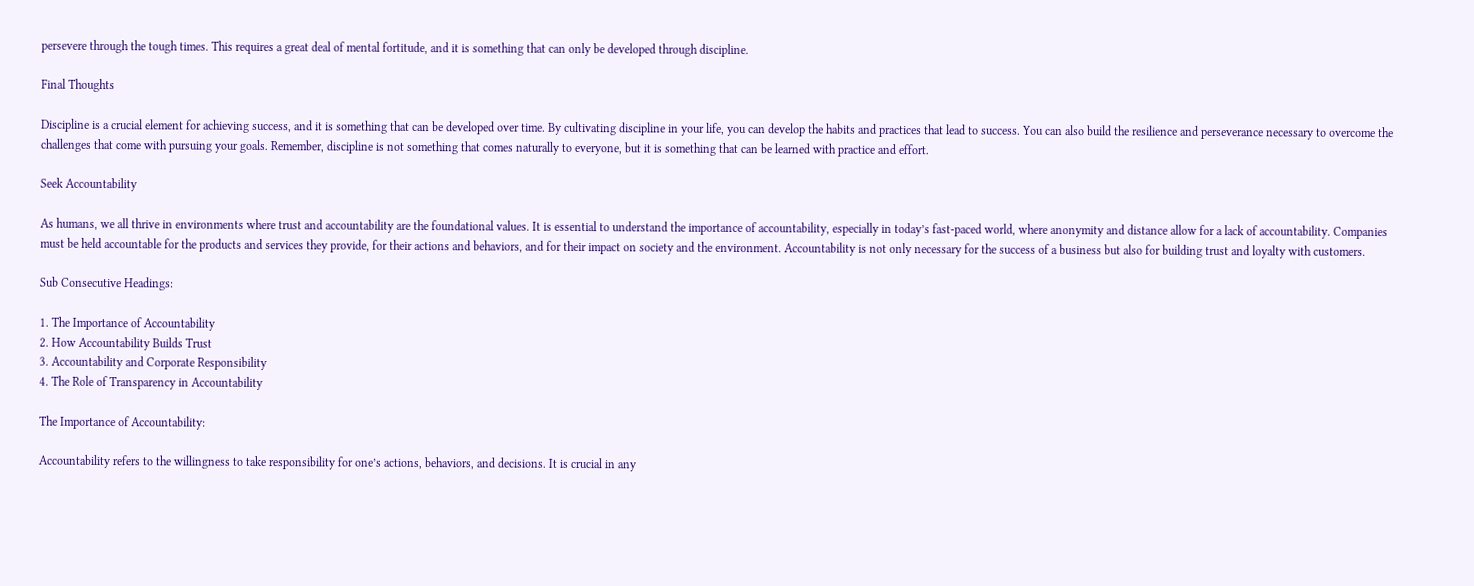persevere through the tough times. This requires a great deal of mental fortitude, and it is something that can only be developed through discipline.

Final Thoughts

Discipline is a crucial element for achieving success, and it is something that can be developed over time. By cultivating discipline in your life, you can develop the habits and practices that lead to success. You can also build the resilience and perseverance necessary to overcome the challenges that come with pursuing your goals. Remember, discipline is not something that comes naturally to everyone, but it is something that can be learned with practice and effort.

Seek Accountability

As humans, we all thrive in environments where trust and accountability are the foundational values. It is essential to understand the importance of accountability, especially in today’s fast-paced world, where anonymity and distance allow for a lack of accountability. Companies must be held accountable for the products and services they provide, for their actions and behaviors, and for their impact on society and the environment. Accountability is not only necessary for the success of a business but also for building trust and loyalty with customers.

Sub Consecutive Headings:

1. The Importance of Accountability
2. How Accountability Builds Trust
3. Accountability and Corporate Responsibility
4. The Role of Transparency in Accountability

The Importance of Accountability:

Accountability refers to the willingness to take responsibility for one’s actions, behaviors, and decisions. It is crucial in any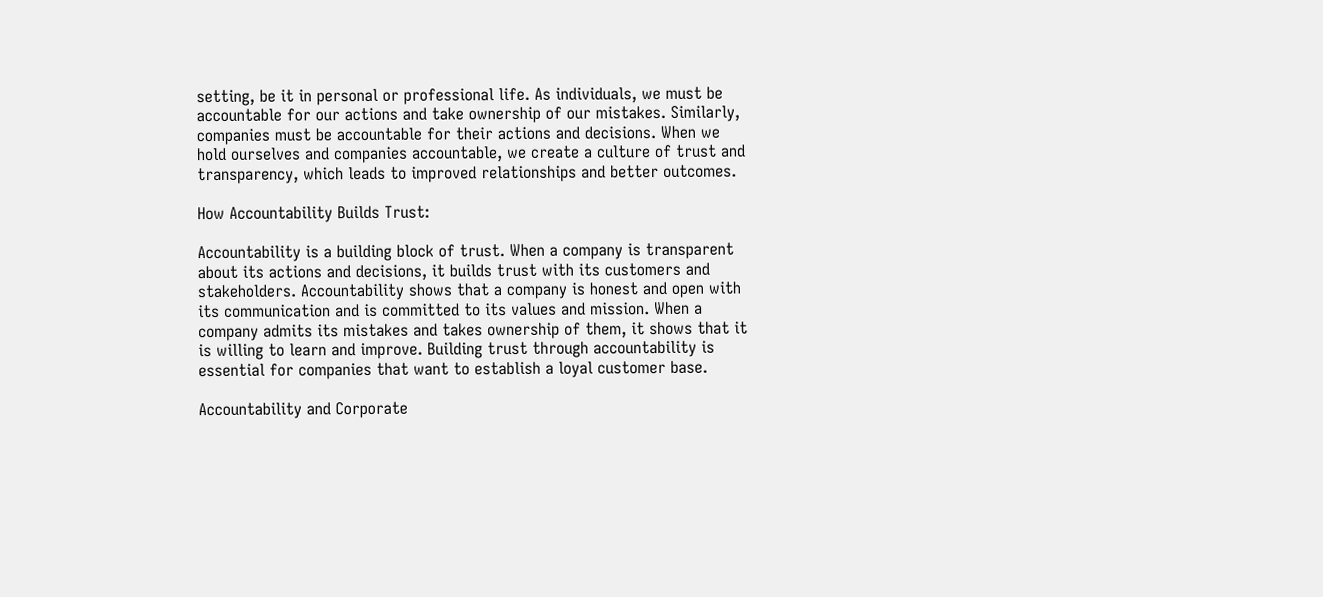setting, be it in personal or professional life. As individuals, we must be accountable for our actions and take ownership of our mistakes. Similarly, companies must be accountable for their actions and decisions. When we hold ourselves and companies accountable, we create a culture of trust and transparency, which leads to improved relationships and better outcomes.

How Accountability Builds Trust:

Accountability is a building block of trust. When a company is transparent about its actions and decisions, it builds trust with its customers and stakeholders. Accountability shows that a company is honest and open with its communication and is committed to its values and mission. When a company admits its mistakes and takes ownership of them, it shows that it is willing to learn and improve. Building trust through accountability is essential for companies that want to establish a loyal customer base.

Accountability and Corporate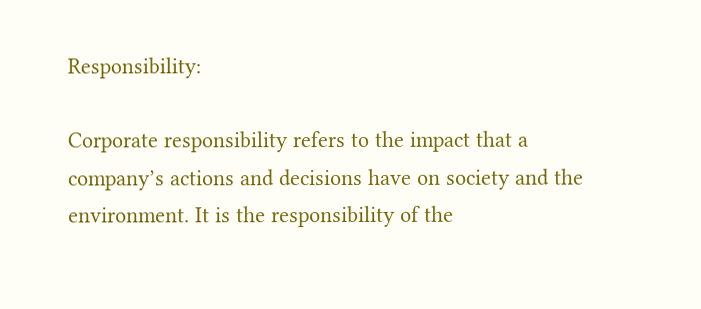Responsibility:

Corporate responsibility refers to the impact that a company’s actions and decisions have on society and the environment. It is the responsibility of the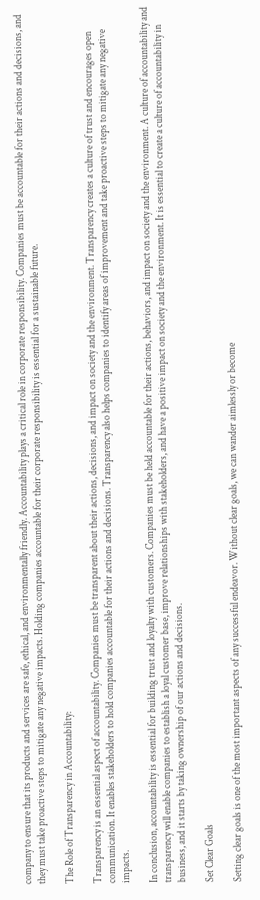company to ensure that its products and services are safe, ethical, and environmentally friendly. Accountability plays a critical role in corporate responsibility. Companies must be accountable for their actions and decisions, and they must take proactive steps to mitigate any negative impacts. Holding companies accountable for their corporate responsibility is essential for a sustainable future.

The Role of Transparency in Accountability:

Transparency is an essential aspect of accountability. Companies must be transparent about their actions, decisions, and impact on society and the environment. Transparency creates a culture of trust and encourages open communication. It enables stakeholders to hold companies accountable for their actions and decisions. Transparency also helps companies to identify areas of improvement and take proactive steps to mitigate any negative impacts.

In conclusion, accountability is essential for building trust and loyalty with customers. Companies must be held accountable for their actions, behaviors, and impact on society and the environment. A culture of accountability and transparency will enable companies to establish a loyal customer base, improve relationships with stakeholders, and have a positive impact on society and the environment. It is essential to create a culture of accountability in business, and it starts by taking ownership of our actions and decisions.

Set Clear Goals

Setting clear goals is one of the most important aspects of any successful endeavor. Without clear goals, we can wander aimlessly or become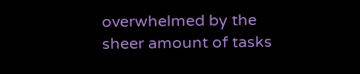overwhelmed by the sheer amount of tasks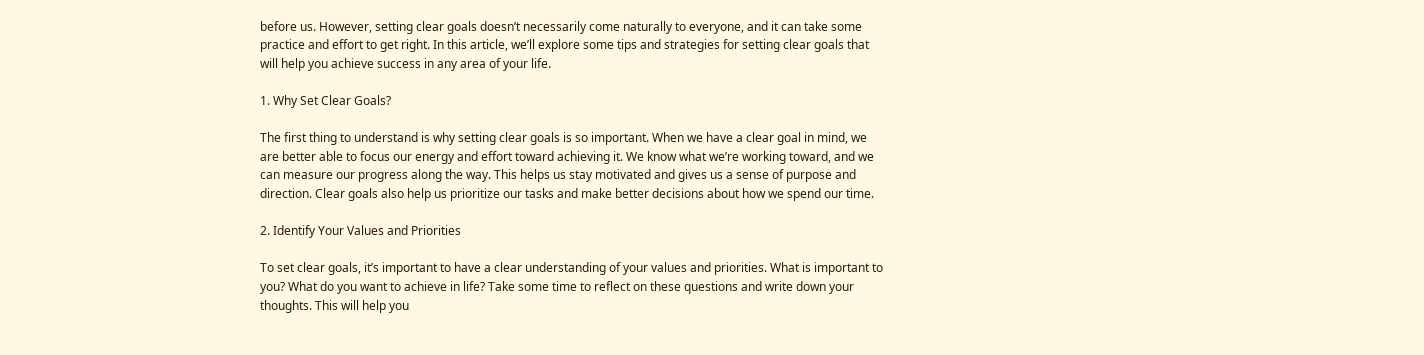before us. However, setting clear goals doesn’t necessarily come naturally to everyone, and it can take some practice and effort to get right. In this article, we’ll explore some tips and strategies for setting clear goals that will help you achieve success in any area of your life.

1. Why Set Clear Goals?

The first thing to understand is why setting clear goals is so important. When we have a clear goal in mind, we are better able to focus our energy and effort toward achieving it. We know what we’re working toward, and we can measure our progress along the way. This helps us stay motivated and gives us a sense of purpose and direction. Clear goals also help us prioritize our tasks and make better decisions about how we spend our time.

2. Identify Your Values and Priorities

To set clear goals, it’s important to have a clear understanding of your values and priorities. What is important to you? What do you want to achieve in life? Take some time to reflect on these questions and write down your thoughts. This will help you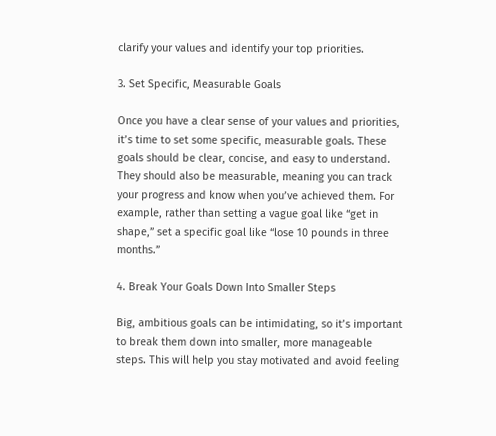clarify your values and identify your top priorities.

3. Set Specific, Measurable Goals

Once you have a clear sense of your values and priorities, it’s time to set some specific, measurable goals. These goals should be clear, concise, and easy to understand. They should also be measurable, meaning you can track your progress and know when you’ve achieved them. For example, rather than setting a vague goal like “get in shape,” set a specific goal like “lose 10 pounds in three months.”

4. Break Your Goals Down Into Smaller Steps

Big, ambitious goals can be intimidating, so it’s important to break them down into smaller, more manageable steps. This will help you stay motivated and avoid feeling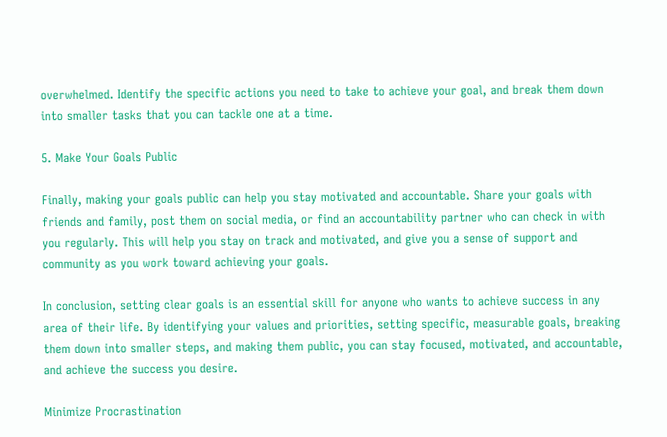overwhelmed. Identify the specific actions you need to take to achieve your goal, and break them down into smaller tasks that you can tackle one at a time.

5. Make Your Goals Public

Finally, making your goals public can help you stay motivated and accountable. Share your goals with friends and family, post them on social media, or find an accountability partner who can check in with you regularly. This will help you stay on track and motivated, and give you a sense of support and community as you work toward achieving your goals.

In conclusion, setting clear goals is an essential skill for anyone who wants to achieve success in any area of their life. By identifying your values and priorities, setting specific, measurable goals, breaking them down into smaller steps, and making them public, you can stay focused, motivated, and accountable, and achieve the success you desire.

Minimize Procrastination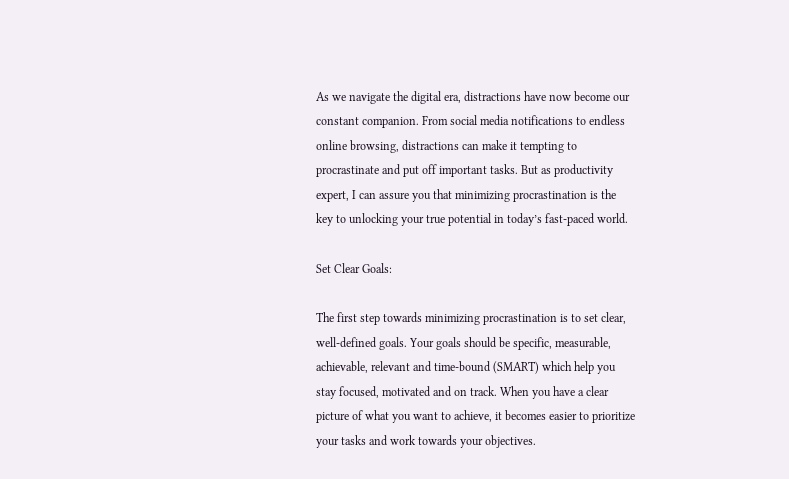As we navigate the digital era, distractions have now become our constant companion. From social media notifications to endless online browsing, distractions can make it tempting to procrastinate and put off important tasks. But as productivity expert, I can assure you that minimizing procrastination is the key to unlocking your true potential in today’s fast-paced world.

Set Clear Goals:

The first step towards minimizing procrastination is to set clear, well-defined goals. Your goals should be specific, measurable, achievable, relevant and time-bound (SMART) which help you stay focused, motivated and on track. When you have a clear picture of what you want to achieve, it becomes easier to prioritize your tasks and work towards your objectives.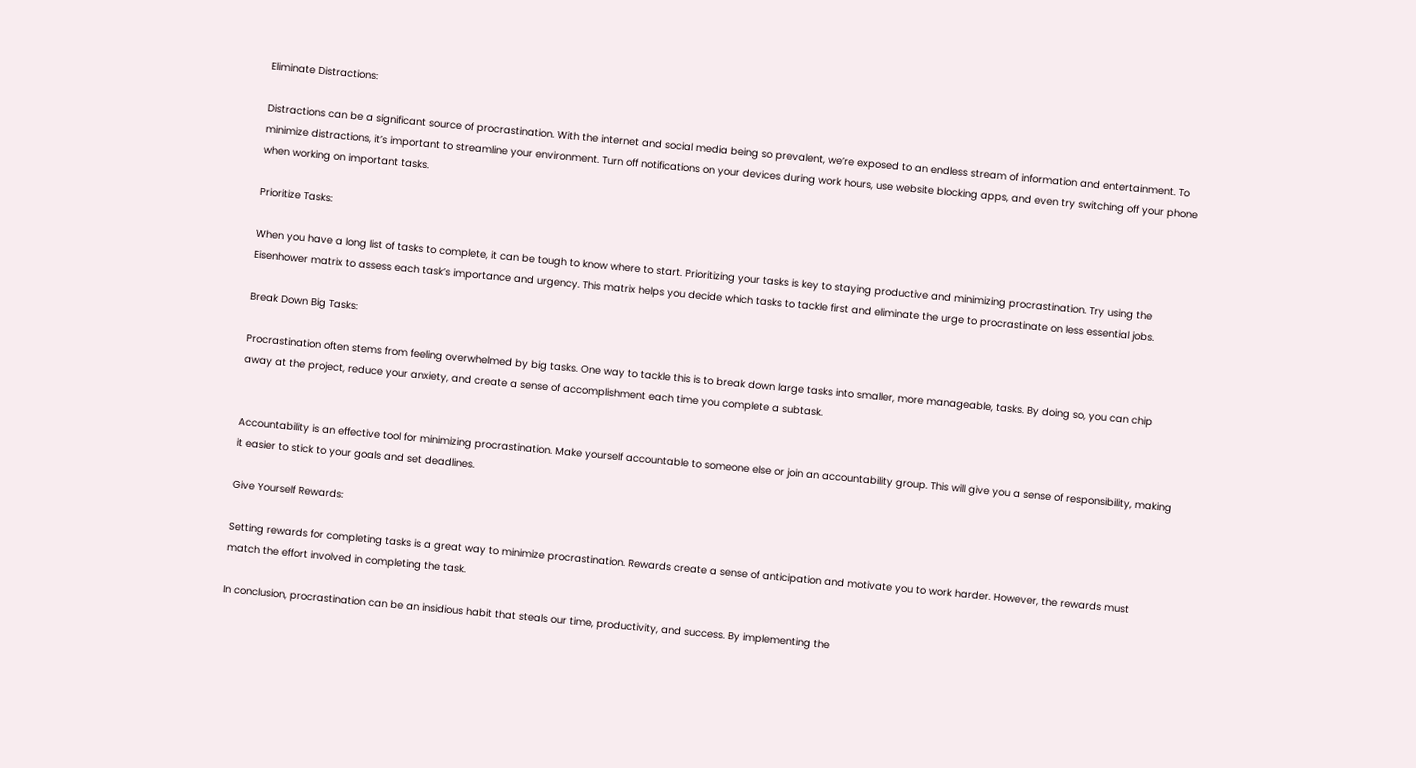Eliminate Distractions:

Distractions can be a significant source of procrastination. With the internet and social media being so prevalent, we’re exposed to an endless stream of information and entertainment. To minimize distractions, it’s important to streamline your environment. Turn off notifications on your devices during work hours, use website blocking apps, and even try switching off your phone when working on important tasks.

Prioritize Tasks:

When you have a long list of tasks to complete, it can be tough to know where to start. Prioritizing your tasks is key to staying productive and minimizing procrastination. Try using the Eisenhower matrix to assess each task’s importance and urgency. This matrix helps you decide which tasks to tackle first and eliminate the urge to procrastinate on less essential jobs.

Break Down Big Tasks:

Procrastination often stems from feeling overwhelmed by big tasks. One way to tackle this is to break down large tasks into smaller, more manageable, tasks. By doing so, you can chip away at the project, reduce your anxiety, and create a sense of accomplishment each time you complete a subtask.


Accountability is an effective tool for minimizing procrastination. Make yourself accountable to someone else or join an accountability group. This will give you a sense of responsibility, making it easier to stick to your goals and set deadlines.

Give Yourself Rewards:

Setting rewards for completing tasks is a great way to minimize procrastination. Rewards create a sense of anticipation and motivate you to work harder. However, the rewards must match the effort involved in completing the task.

In conclusion, procrastination can be an insidious habit that steals our time, productivity, and success. By implementing the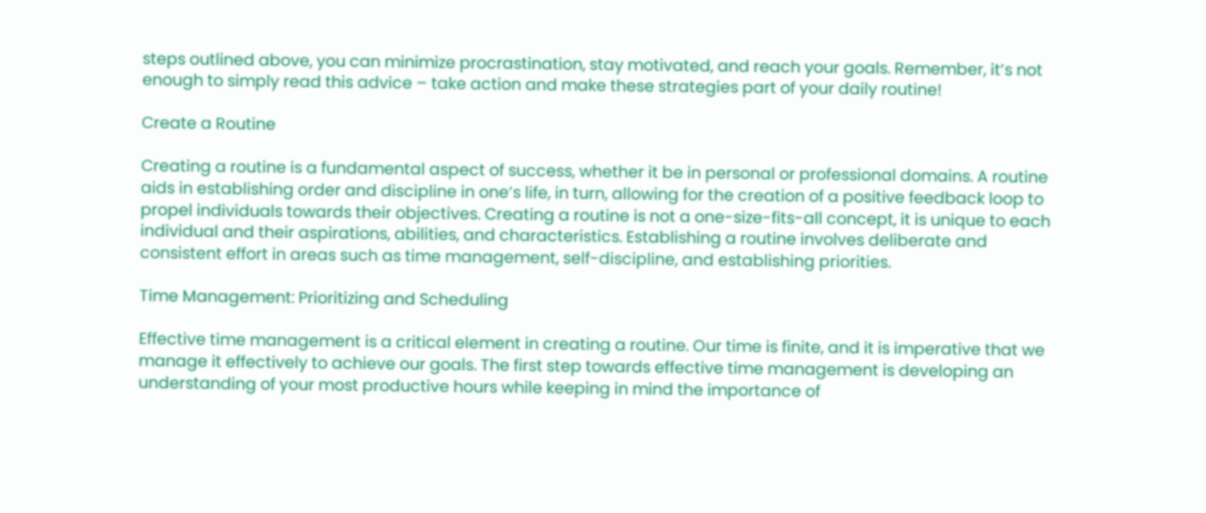steps outlined above, you can minimize procrastination, stay motivated, and reach your goals. Remember, it’s not enough to simply read this advice – take action and make these strategies part of your daily routine!

Create a Routine

Creating a routine is a fundamental aspect of success, whether it be in personal or professional domains. A routine aids in establishing order and discipline in one’s life, in turn, allowing for the creation of a positive feedback loop to propel individuals towards their objectives. Creating a routine is not a one-size-fits-all concept, it is unique to each individual and their aspirations, abilities, and characteristics. Establishing a routine involves deliberate and consistent effort in areas such as time management, self-discipline, and establishing priorities.

Time Management: Prioritizing and Scheduling

Effective time management is a critical element in creating a routine. Our time is finite, and it is imperative that we manage it effectively to achieve our goals. The first step towards effective time management is developing an understanding of your most productive hours while keeping in mind the importance of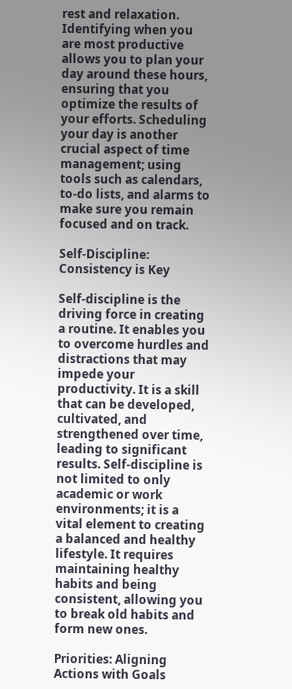rest and relaxation. Identifying when you are most productive allows you to plan your day around these hours, ensuring that you optimize the results of your efforts. Scheduling your day is another crucial aspect of time management; using tools such as calendars, to-do lists, and alarms to make sure you remain focused and on track.

Self-Discipline: Consistency is Key

Self-discipline is the driving force in creating a routine. It enables you to overcome hurdles and distractions that may impede your productivity. It is a skill that can be developed, cultivated, and strengthened over time, leading to significant results. Self-discipline is not limited to only academic or work environments; it is a vital element to creating a balanced and healthy lifestyle. It requires maintaining healthy habits and being consistent, allowing you to break old habits and form new ones.

Priorities: Aligning Actions with Goals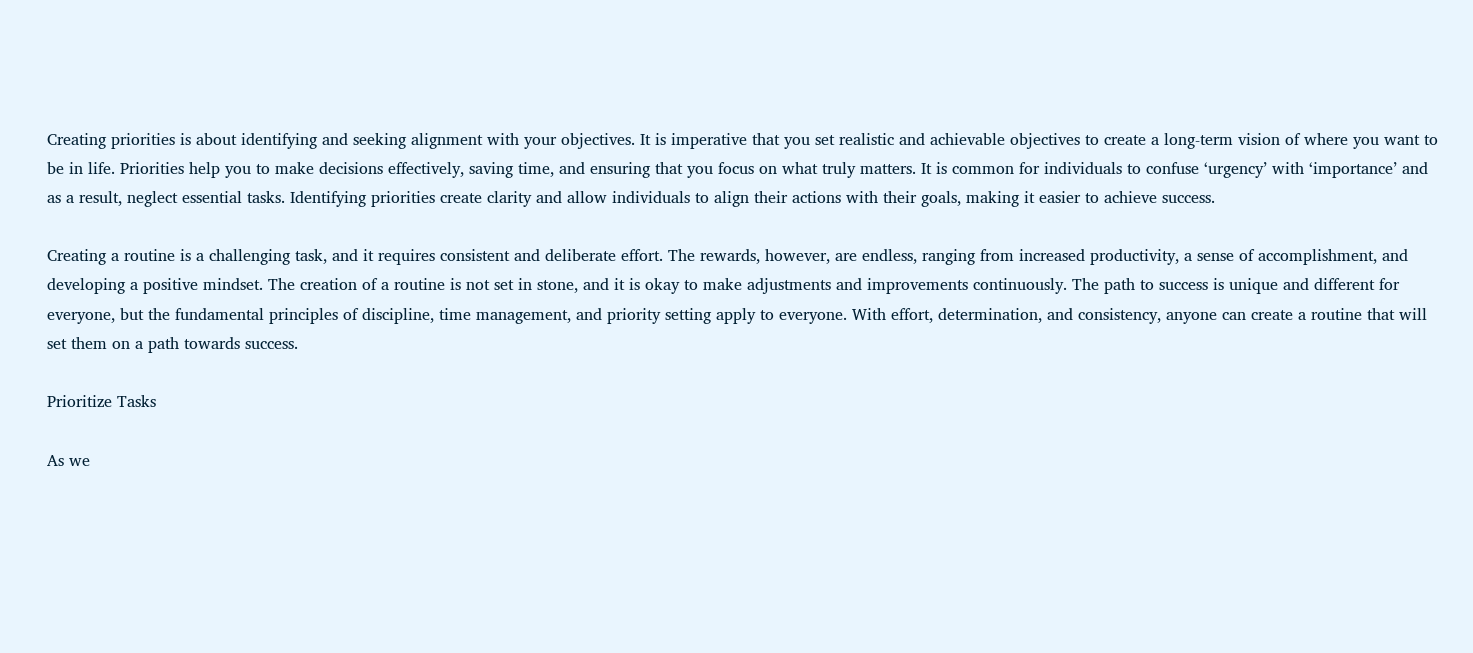Creating priorities is about identifying and seeking alignment with your objectives. It is imperative that you set realistic and achievable objectives to create a long-term vision of where you want to be in life. Priorities help you to make decisions effectively, saving time, and ensuring that you focus on what truly matters. It is common for individuals to confuse ‘urgency’ with ‘importance’ and as a result, neglect essential tasks. Identifying priorities create clarity and allow individuals to align their actions with their goals, making it easier to achieve success.

Creating a routine is a challenging task, and it requires consistent and deliberate effort. The rewards, however, are endless, ranging from increased productivity, a sense of accomplishment, and developing a positive mindset. The creation of a routine is not set in stone, and it is okay to make adjustments and improvements continuously. The path to success is unique and different for everyone, but the fundamental principles of discipline, time management, and priority setting apply to everyone. With effort, determination, and consistency, anyone can create a routine that will set them on a path towards success.

Prioritize Tasks

As we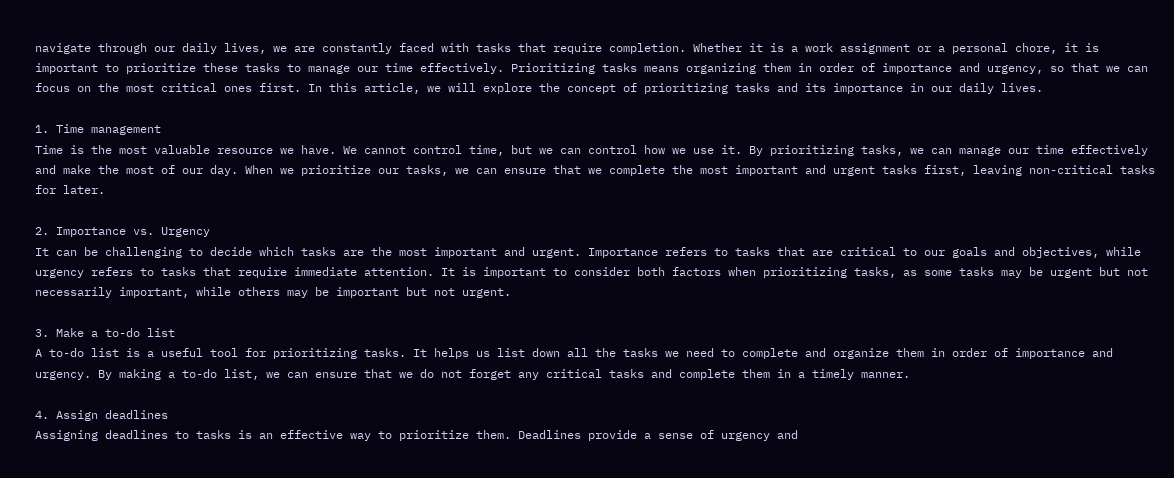navigate through our daily lives, we are constantly faced with tasks that require completion. Whether it is a work assignment or a personal chore, it is important to prioritize these tasks to manage our time effectively. Prioritizing tasks means organizing them in order of importance and urgency, so that we can focus on the most critical ones first. In this article, we will explore the concept of prioritizing tasks and its importance in our daily lives.

1. Time management
Time is the most valuable resource we have. We cannot control time, but we can control how we use it. By prioritizing tasks, we can manage our time effectively and make the most of our day. When we prioritize our tasks, we can ensure that we complete the most important and urgent tasks first, leaving non-critical tasks for later.

2. Importance vs. Urgency
It can be challenging to decide which tasks are the most important and urgent. Importance refers to tasks that are critical to our goals and objectives, while urgency refers to tasks that require immediate attention. It is important to consider both factors when prioritizing tasks, as some tasks may be urgent but not necessarily important, while others may be important but not urgent.

3. Make a to-do list
A to-do list is a useful tool for prioritizing tasks. It helps us list down all the tasks we need to complete and organize them in order of importance and urgency. By making a to-do list, we can ensure that we do not forget any critical tasks and complete them in a timely manner.

4. Assign deadlines
Assigning deadlines to tasks is an effective way to prioritize them. Deadlines provide a sense of urgency and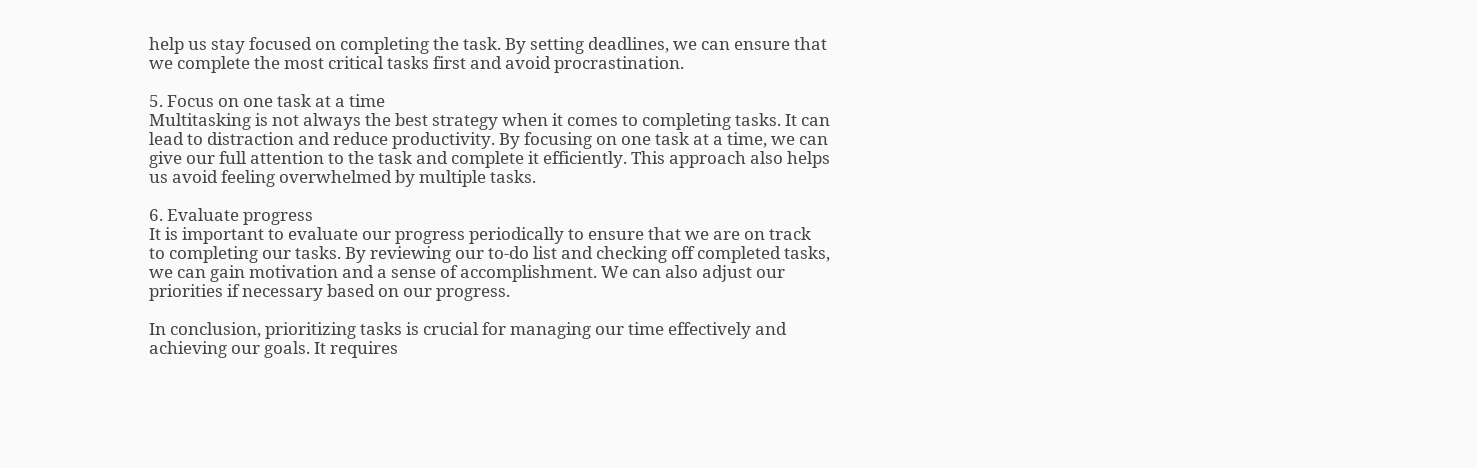help us stay focused on completing the task. By setting deadlines, we can ensure that we complete the most critical tasks first and avoid procrastination.

5. Focus on one task at a time
Multitasking is not always the best strategy when it comes to completing tasks. It can lead to distraction and reduce productivity. By focusing on one task at a time, we can give our full attention to the task and complete it efficiently. This approach also helps us avoid feeling overwhelmed by multiple tasks.

6. Evaluate progress
It is important to evaluate our progress periodically to ensure that we are on track to completing our tasks. By reviewing our to-do list and checking off completed tasks, we can gain motivation and a sense of accomplishment. We can also adjust our priorities if necessary based on our progress.

In conclusion, prioritizing tasks is crucial for managing our time effectively and achieving our goals. It requires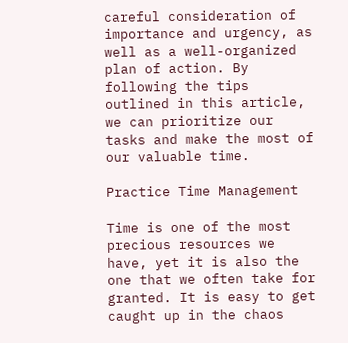careful consideration of importance and urgency, as well as a well-organized plan of action. By following the tips outlined in this article, we can prioritize our tasks and make the most of our valuable time.

Practice Time Management

Time is one of the most precious resources we have, yet it is also the one that we often take for granted. It is easy to get caught up in the chaos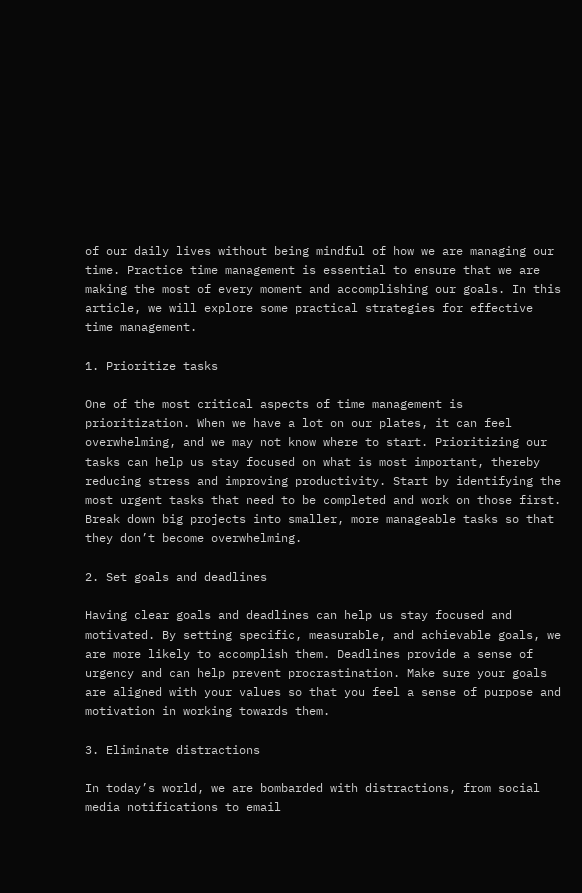of our daily lives without being mindful of how we are managing our time. Practice time management is essential to ensure that we are making the most of every moment and accomplishing our goals. In this article, we will explore some practical strategies for effective time management.

1. Prioritize tasks

One of the most critical aspects of time management is prioritization. When we have a lot on our plates, it can feel overwhelming, and we may not know where to start. Prioritizing our tasks can help us stay focused on what is most important, thereby reducing stress and improving productivity. Start by identifying the most urgent tasks that need to be completed and work on those first. Break down big projects into smaller, more manageable tasks so that they don’t become overwhelming.

2. Set goals and deadlines

Having clear goals and deadlines can help us stay focused and motivated. By setting specific, measurable, and achievable goals, we are more likely to accomplish them. Deadlines provide a sense of urgency and can help prevent procrastination. Make sure your goals are aligned with your values so that you feel a sense of purpose and motivation in working towards them.

3. Eliminate distractions

In today’s world, we are bombarded with distractions, from social media notifications to email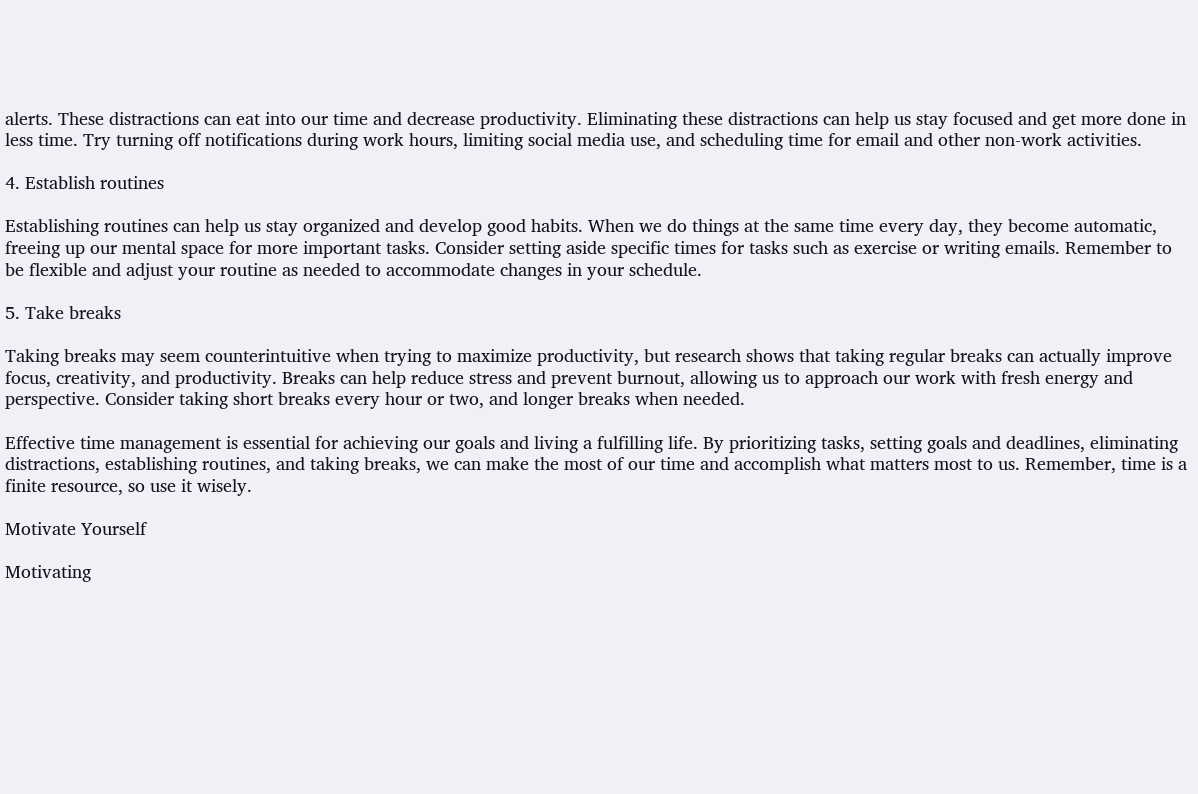alerts. These distractions can eat into our time and decrease productivity. Eliminating these distractions can help us stay focused and get more done in less time. Try turning off notifications during work hours, limiting social media use, and scheduling time for email and other non-work activities.

4. Establish routines

Establishing routines can help us stay organized and develop good habits. When we do things at the same time every day, they become automatic, freeing up our mental space for more important tasks. Consider setting aside specific times for tasks such as exercise or writing emails. Remember to be flexible and adjust your routine as needed to accommodate changes in your schedule.

5. Take breaks

Taking breaks may seem counterintuitive when trying to maximize productivity, but research shows that taking regular breaks can actually improve focus, creativity, and productivity. Breaks can help reduce stress and prevent burnout, allowing us to approach our work with fresh energy and perspective. Consider taking short breaks every hour or two, and longer breaks when needed.

Effective time management is essential for achieving our goals and living a fulfilling life. By prioritizing tasks, setting goals and deadlines, eliminating distractions, establishing routines, and taking breaks, we can make the most of our time and accomplish what matters most to us. Remember, time is a finite resource, so use it wisely.

Motivate Yourself

Motivating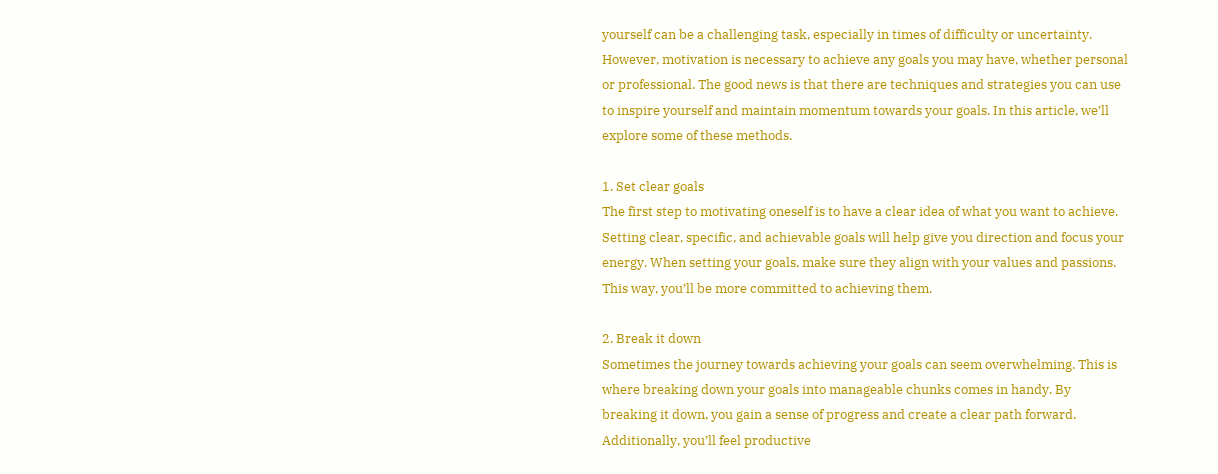yourself can be a challenging task, especially in times of difficulty or uncertainty. However, motivation is necessary to achieve any goals you may have, whether personal or professional. The good news is that there are techniques and strategies you can use to inspire yourself and maintain momentum towards your goals. In this article, we’ll explore some of these methods.

1. Set clear goals
The first step to motivating oneself is to have a clear idea of what you want to achieve. Setting clear, specific, and achievable goals will help give you direction and focus your energy. When setting your goals, make sure they align with your values and passions. This way, you’ll be more committed to achieving them.

2. Break it down
Sometimes the journey towards achieving your goals can seem overwhelming. This is where breaking down your goals into manageable chunks comes in handy. By breaking it down, you gain a sense of progress and create a clear path forward. Additionally, you’ll feel productive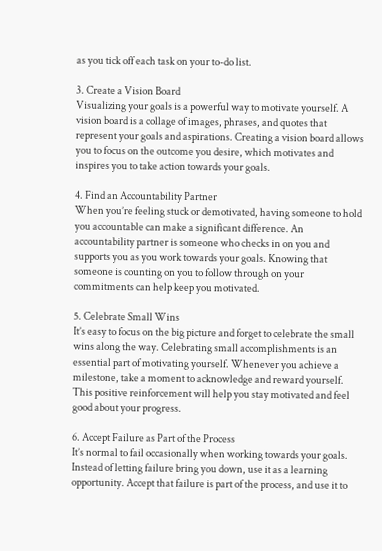as you tick off each task on your to-do list.

3. Create a Vision Board
Visualizing your goals is a powerful way to motivate yourself. A vision board is a collage of images, phrases, and quotes that represent your goals and aspirations. Creating a vision board allows you to focus on the outcome you desire, which motivates and inspires you to take action towards your goals.

4. Find an Accountability Partner
When you’re feeling stuck or demotivated, having someone to hold you accountable can make a significant difference. An accountability partner is someone who checks in on you and supports you as you work towards your goals. Knowing that someone is counting on you to follow through on your commitments can help keep you motivated.

5. Celebrate Small Wins
It’s easy to focus on the big picture and forget to celebrate the small wins along the way. Celebrating small accomplishments is an essential part of motivating yourself. Whenever you achieve a milestone, take a moment to acknowledge and reward yourself. This positive reinforcement will help you stay motivated and feel good about your progress.

6. Accept Failure as Part of the Process
It’s normal to fail occasionally when working towards your goals. Instead of letting failure bring you down, use it as a learning opportunity. Accept that failure is part of the process, and use it to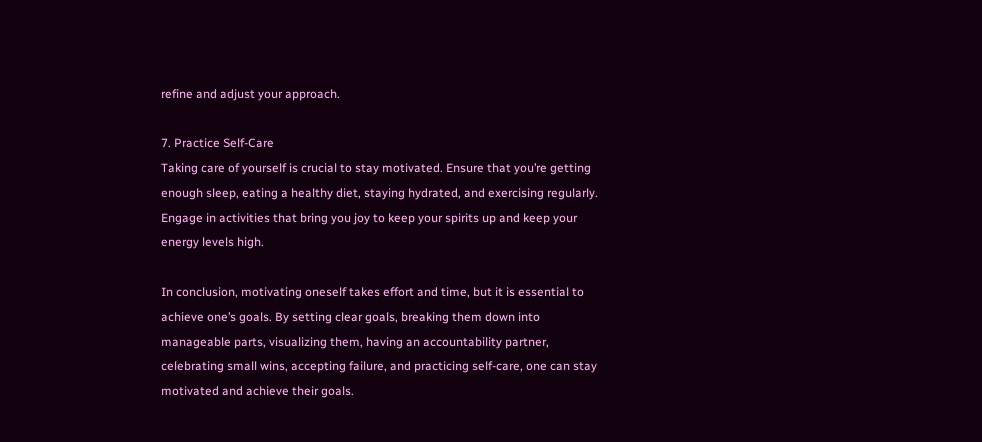refine and adjust your approach.

7. Practice Self-Care
Taking care of yourself is crucial to stay motivated. Ensure that you’re getting enough sleep, eating a healthy diet, staying hydrated, and exercising regularly. Engage in activities that bring you joy to keep your spirits up and keep your energy levels high.

In conclusion, motivating oneself takes effort and time, but it is essential to achieve one’s goals. By setting clear goals, breaking them down into manageable parts, visualizing them, having an accountability partner, celebrating small wins, accepting failure, and practicing self-care, one can stay motivated and achieve their goals.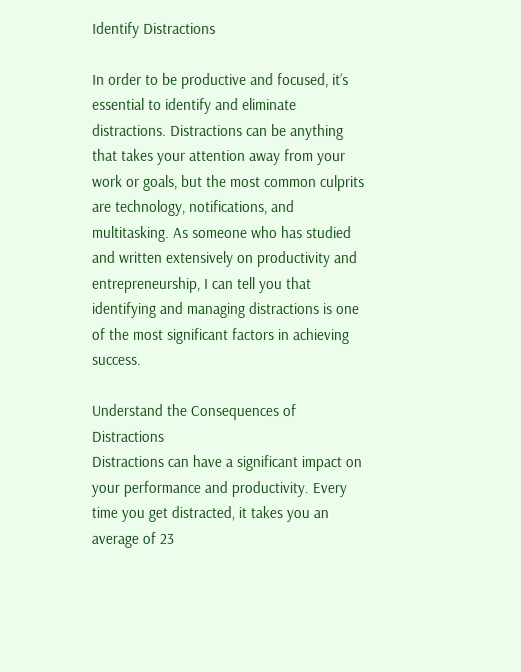Identify Distractions

In order to be productive and focused, it’s essential to identify and eliminate distractions. Distractions can be anything that takes your attention away from your work or goals, but the most common culprits are technology, notifications, and multitasking. As someone who has studied and written extensively on productivity and entrepreneurship, I can tell you that identifying and managing distractions is one of the most significant factors in achieving success.

Understand the Consequences of Distractions
Distractions can have a significant impact on your performance and productivity. Every time you get distracted, it takes you an average of 23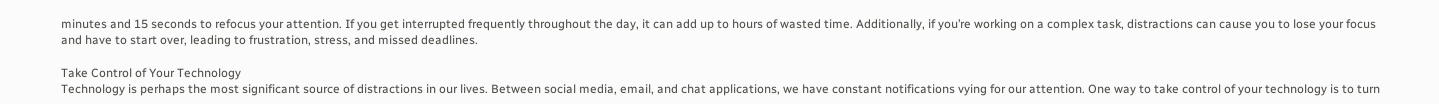minutes and 15 seconds to refocus your attention. If you get interrupted frequently throughout the day, it can add up to hours of wasted time. Additionally, if you’re working on a complex task, distractions can cause you to lose your focus and have to start over, leading to frustration, stress, and missed deadlines.

Take Control of Your Technology
Technology is perhaps the most significant source of distractions in our lives. Between social media, email, and chat applications, we have constant notifications vying for our attention. One way to take control of your technology is to turn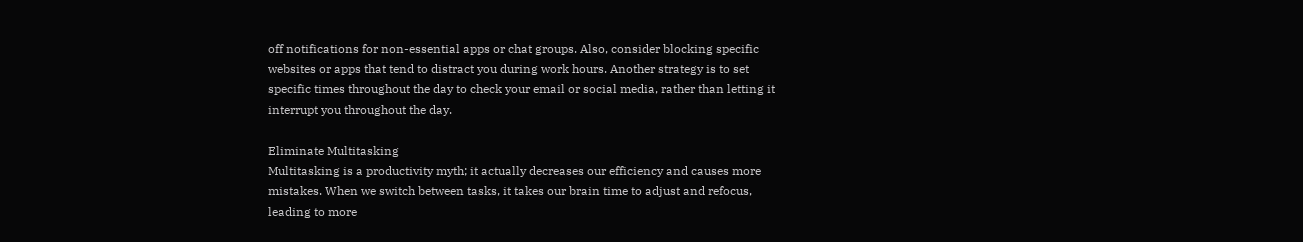off notifications for non-essential apps or chat groups. Also, consider blocking specific websites or apps that tend to distract you during work hours. Another strategy is to set specific times throughout the day to check your email or social media, rather than letting it interrupt you throughout the day.

Eliminate Multitasking
Multitasking is a productivity myth; it actually decreases our efficiency and causes more mistakes. When we switch between tasks, it takes our brain time to adjust and refocus, leading to more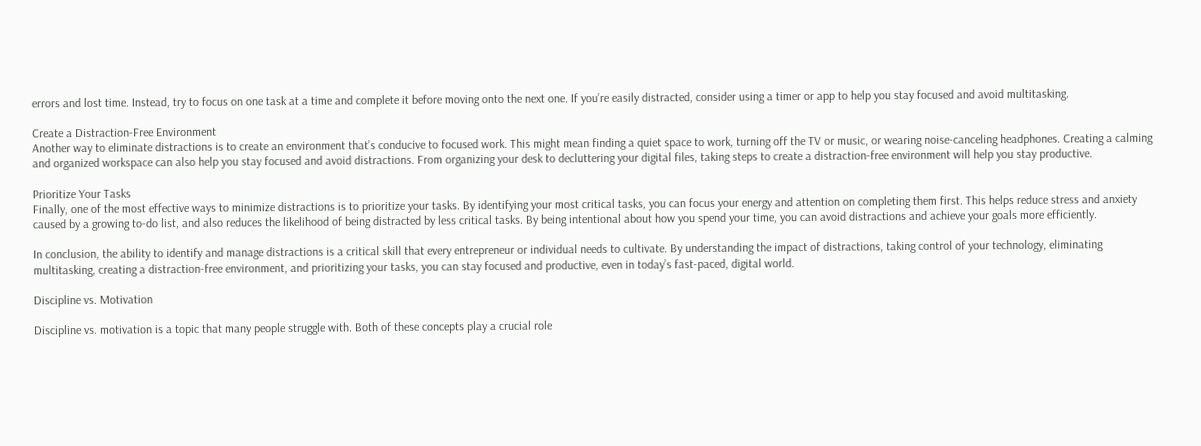errors and lost time. Instead, try to focus on one task at a time and complete it before moving onto the next one. If you’re easily distracted, consider using a timer or app to help you stay focused and avoid multitasking.

Create a Distraction-Free Environment
Another way to eliminate distractions is to create an environment that’s conducive to focused work. This might mean finding a quiet space to work, turning off the TV or music, or wearing noise-canceling headphones. Creating a calming and organized workspace can also help you stay focused and avoid distractions. From organizing your desk to decluttering your digital files, taking steps to create a distraction-free environment will help you stay productive.

Prioritize Your Tasks
Finally, one of the most effective ways to minimize distractions is to prioritize your tasks. By identifying your most critical tasks, you can focus your energy and attention on completing them first. This helps reduce stress and anxiety caused by a growing to-do list, and also reduces the likelihood of being distracted by less critical tasks. By being intentional about how you spend your time, you can avoid distractions and achieve your goals more efficiently.

In conclusion, the ability to identify and manage distractions is a critical skill that every entrepreneur or individual needs to cultivate. By understanding the impact of distractions, taking control of your technology, eliminating multitasking, creating a distraction-free environment, and prioritizing your tasks, you can stay focused and productive, even in today’s fast-paced, digital world.

Discipline vs. Motivation

Discipline vs. motivation is a topic that many people struggle with. Both of these concepts play a crucial role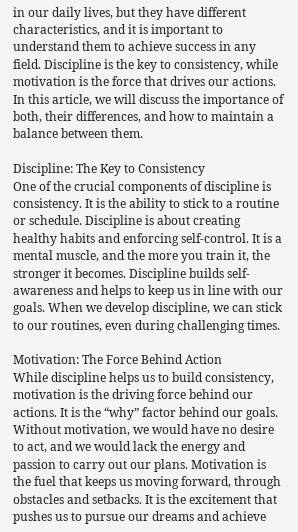in our daily lives, but they have different characteristics, and it is important to understand them to achieve success in any field. Discipline is the key to consistency, while motivation is the force that drives our actions. In this article, we will discuss the importance of both, their differences, and how to maintain a balance between them.

Discipline: The Key to Consistency
One of the crucial components of discipline is consistency. It is the ability to stick to a routine or schedule. Discipline is about creating healthy habits and enforcing self-control. It is a mental muscle, and the more you train it, the stronger it becomes. Discipline builds self-awareness and helps to keep us in line with our goals. When we develop discipline, we can stick to our routines, even during challenging times.

Motivation: The Force Behind Action
While discipline helps us to build consistency, motivation is the driving force behind our actions. It is the “why” factor behind our goals. Without motivation, we would have no desire to act, and we would lack the energy and passion to carry out our plans. Motivation is the fuel that keeps us moving forward, through obstacles and setbacks. It is the excitement that pushes us to pursue our dreams and achieve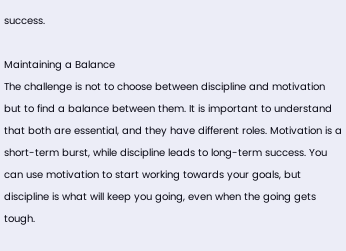success.

Maintaining a Balance
The challenge is not to choose between discipline and motivation but to find a balance between them. It is important to understand that both are essential, and they have different roles. Motivation is a short-term burst, while discipline leads to long-term success. You can use motivation to start working towards your goals, but discipline is what will keep you going, even when the going gets tough.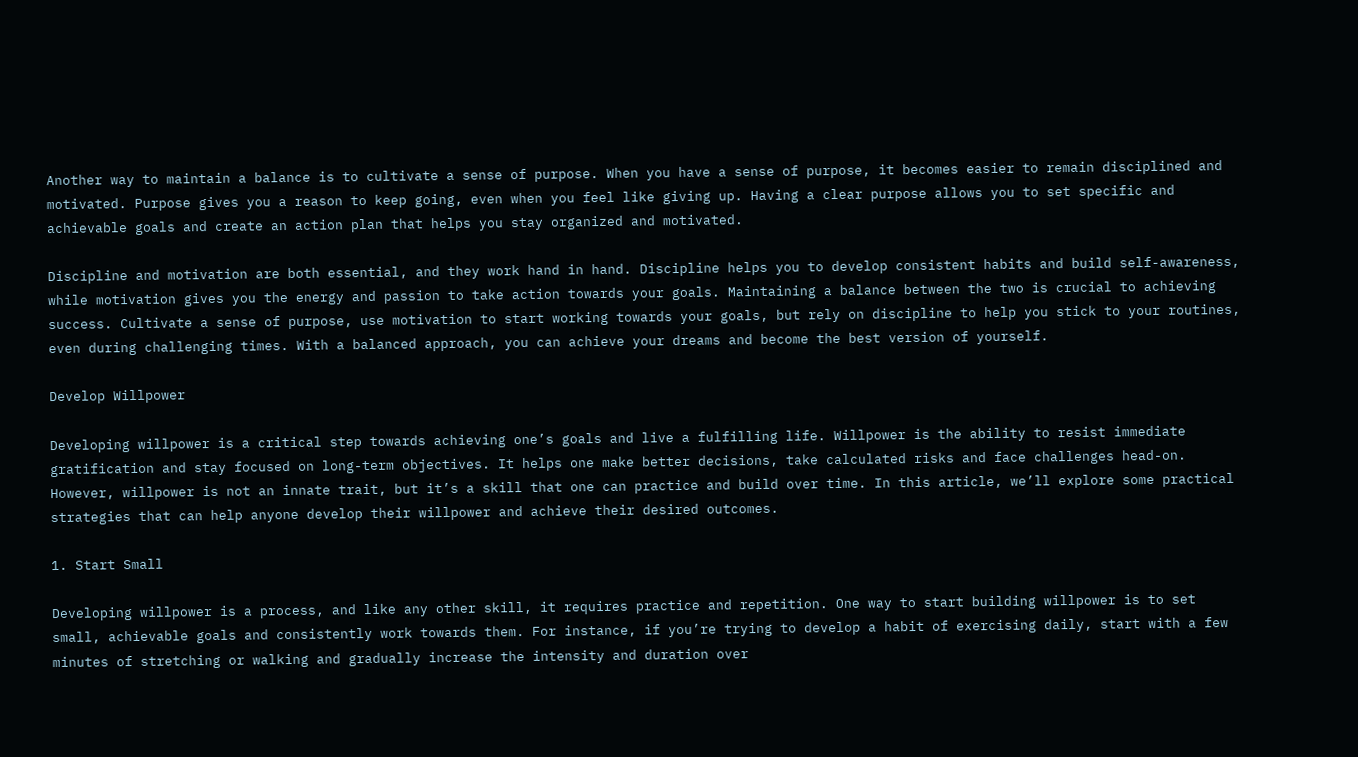Another way to maintain a balance is to cultivate a sense of purpose. When you have a sense of purpose, it becomes easier to remain disciplined and motivated. Purpose gives you a reason to keep going, even when you feel like giving up. Having a clear purpose allows you to set specific and achievable goals and create an action plan that helps you stay organized and motivated.

Discipline and motivation are both essential, and they work hand in hand. Discipline helps you to develop consistent habits and build self-awareness, while motivation gives you the energy and passion to take action towards your goals. Maintaining a balance between the two is crucial to achieving success. Cultivate a sense of purpose, use motivation to start working towards your goals, but rely on discipline to help you stick to your routines, even during challenging times. With a balanced approach, you can achieve your dreams and become the best version of yourself.

Develop Willpower

Developing willpower is a critical step towards achieving one’s goals and live a fulfilling life. Willpower is the ability to resist immediate gratification and stay focused on long-term objectives. It helps one make better decisions, take calculated risks and face challenges head-on. However, willpower is not an innate trait, but it’s a skill that one can practice and build over time. In this article, we’ll explore some practical strategies that can help anyone develop their willpower and achieve their desired outcomes.

1. Start Small

Developing willpower is a process, and like any other skill, it requires practice and repetition. One way to start building willpower is to set small, achievable goals and consistently work towards them. For instance, if you’re trying to develop a habit of exercising daily, start with a few minutes of stretching or walking and gradually increase the intensity and duration over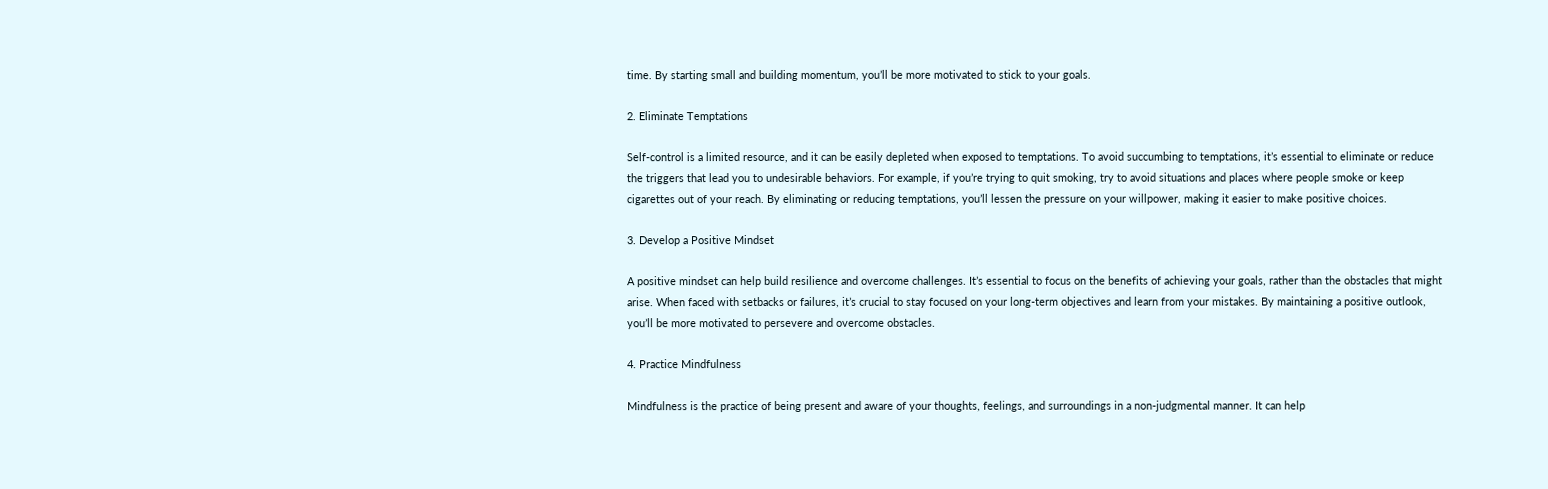time. By starting small and building momentum, you’ll be more motivated to stick to your goals.

2. Eliminate Temptations

Self-control is a limited resource, and it can be easily depleted when exposed to temptations. To avoid succumbing to temptations, it’s essential to eliminate or reduce the triggers that lead you to undesirable behaviors. For example, if you’re trying to quit smoking, try to avoid situations and places where people smoke or keep cigarettes out of your reach. By eliminating or reducing temptations, you’ll lessen the pressure on your willpower, making it easier to make positive choices.

3. Develop a Positive Mindset

A positive mindset can help build resilience and overcome challenges. It’s essential to focus on the benefits of achieving your goals, rather than the obstacles that might arise. When faced with setbacks or failures, it’s crucial to stay focused on your long-term objectives and learn from your mistakes. By maintaining a positive outlook, you’ll be more motivated to persevere and overcome obstacles.

4. Practice Mindfulness

Mindfulness is the practice of being present and aware of your thoughts, feelings, and surroundings in a non-judgmental manner. It can help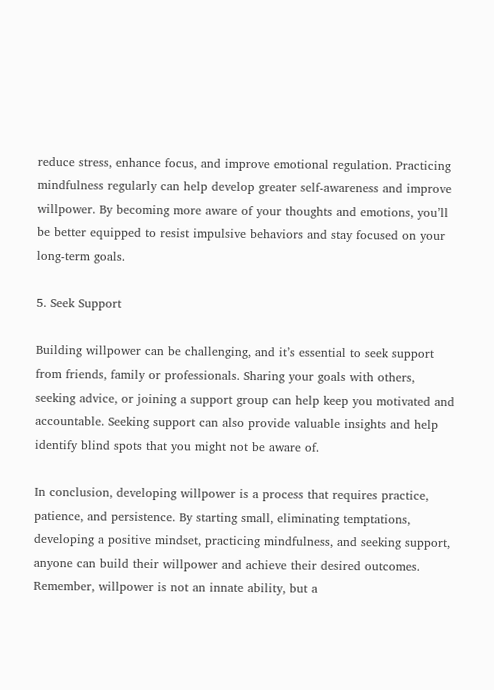reduce stress, enhance focus, and improve emotional regulation. Practicing mindfulness regularly can help develop greater self-awareness and improve willpower. By becoming more aware of your thoughts and emotions, you’ll be better equipped to resist impulsive behaviors and stay focused on your long-term goals.

5. Seek Support

Building willpower can be challenging, and it’s essential to seek support from friends, family or professionals. Sharing your goals with others, seeking advice, or joining a support group can help keep you motivated and accountable. Seeking support can also provide valuable insights and help identify blind spots that you might not be aware of.

In conclusion, developing willpower is a process that requires practice, patience, and persistence. By starting small, eliminating temptations, developing a positive mindset, practicing mindfulness, and seeking support, anyone can build their willpower and achieve their desired outcomes. Remember, willpower is not an innate ability, but a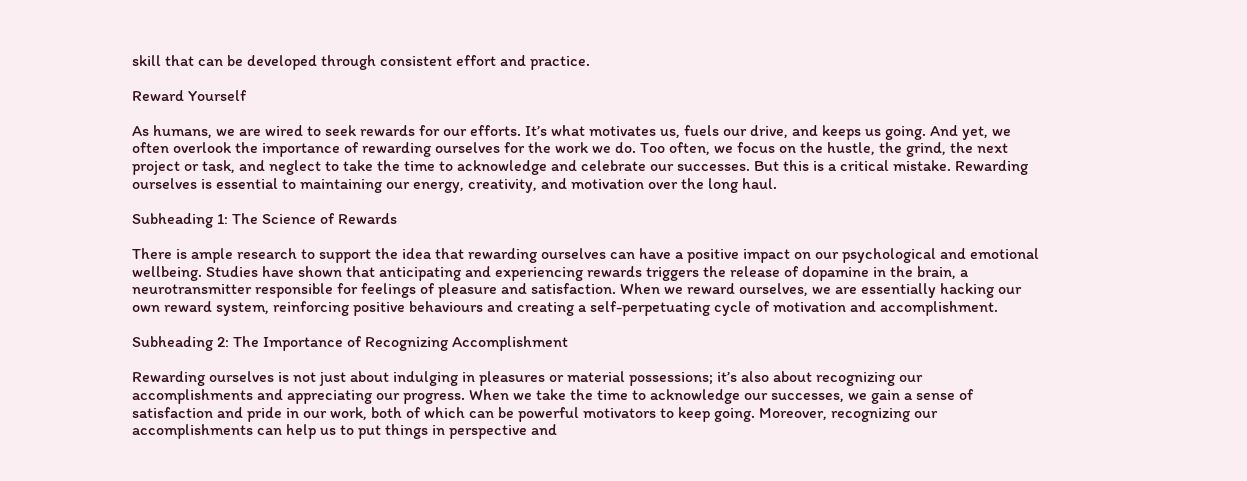skill that can be developed through consistent effort and practice.

Reward Yourself

As humans, we are wired to seek rewards for our efforts. It’s what motivates us, fuels our drive, and keeps us going. And yet, we often overlook the importance of rewarding ourselves for the work we do. Too often, we focus on the hustle, the grind, the next project or task, and neglect to take the time to acknowledge and celebrate our successes. But this is a critical mistake. Rewarding ourselves is essential to maintaining our energy, creativity, and motivation over the long haul.

Subheading 1: The Science of Rewards

There is ample research to support the idea that rewarding ourselves can have a positive impact on our psychological and emotional wellbeing. Studies have shown that anticipating and experiencing rewards triggers the release of dopamine in the brain, a neurotransmitter responsible for feelings of pleasure and satisfaction. When we reward ourselves, we are essentially hacking our own reward system, reinforcing positive behaviours and creating a self-perpetuating cycle of motivation and accomplishment.

Subheading 2: The Importance of Recognizing Accomplishment

Rewarding ourselves is not just about indulging in pleasures or material possessions; it’s also about recognizing our accomplishments and appreciating our progress. When we take the time to acknowledge our successes, we gain a sense of satisfaction and pride in our work, both of which can be powerful motivators to keep going. Moreover, recognizing our accomplishments can help us to put things in perspective and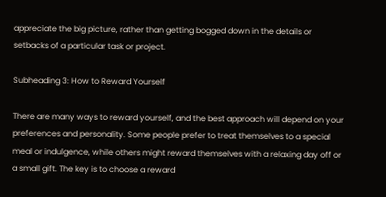appreciate the big picture, rather than getting bogged down in the details or setbacks of a particular task or project.

Subheading 3: How to Reward Yourself

There are many ways to reward yourself, and the best approach will depend on your preferences and personality. Some people prefer to treat themselves to a special meal or indulgence, while others might reward themselves with a relaxing day off or a small gift. The key is to choose a reward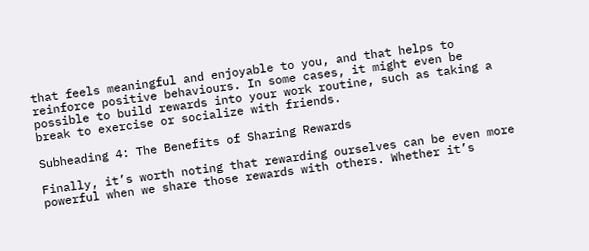that feels meaningful and enjoyable to you, and that helps to reinforce positive behaviours. In some cases, it might even be possible to build rewards into your work routine, such as taking a break to exercise or socialize with friends.

Subheading 4: The Benefits of Sharing Rewards

Finally, it’s worth noting that rewarding ourselves can be even more powerful when we share those rewards with others. Whether it’s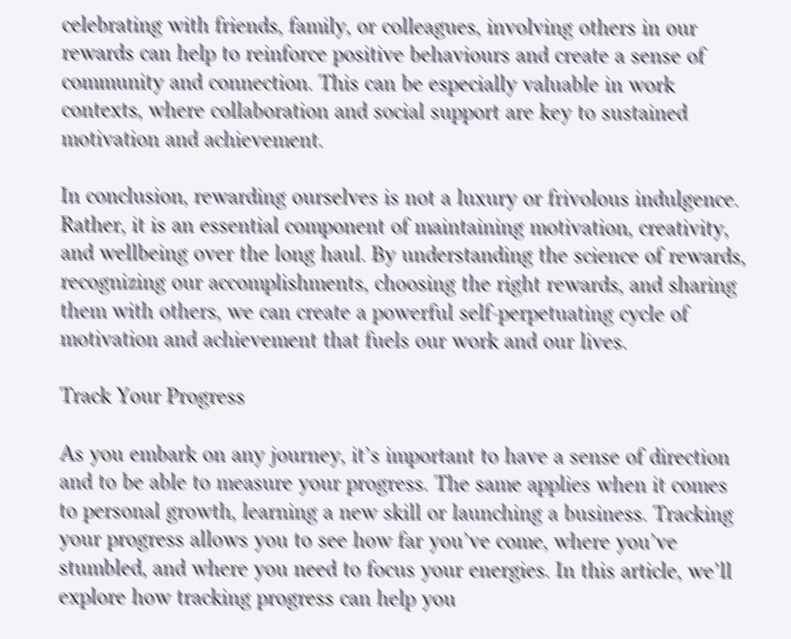celebrating with friends, family, or colleagues, involving others in our rewards can help to reinforce positive behaviours and create a sense of community and connection. This can be especially valuable in work contexts, where collaboration and social support are key to sustained motivation and achievement.

In conclusion, rewarding ourselves is not a luxury or frivolous indulgence. Rather, it is an essential component of maintaining motivation, creativity, and wellbeing over the long haul. By understanding the science of rewards, recognizing our accomplishments, choosing the right rewards, and sharing them with others, we can create a powerful self-perpetuating cycle of motivation and achievement that fuels our work and our lives.

Track Your Progress

As you embark on any journey, it’s important to have a sense of direction and to be able to measure your progress. The same applies when it comes to personal growth, learning a new skill or launching a business. Tracking your progress allows you to see how far you’ve come, where you’ve stumbled, and where you need to focus your energies. In this article, we’ll explore how tracking progress can help you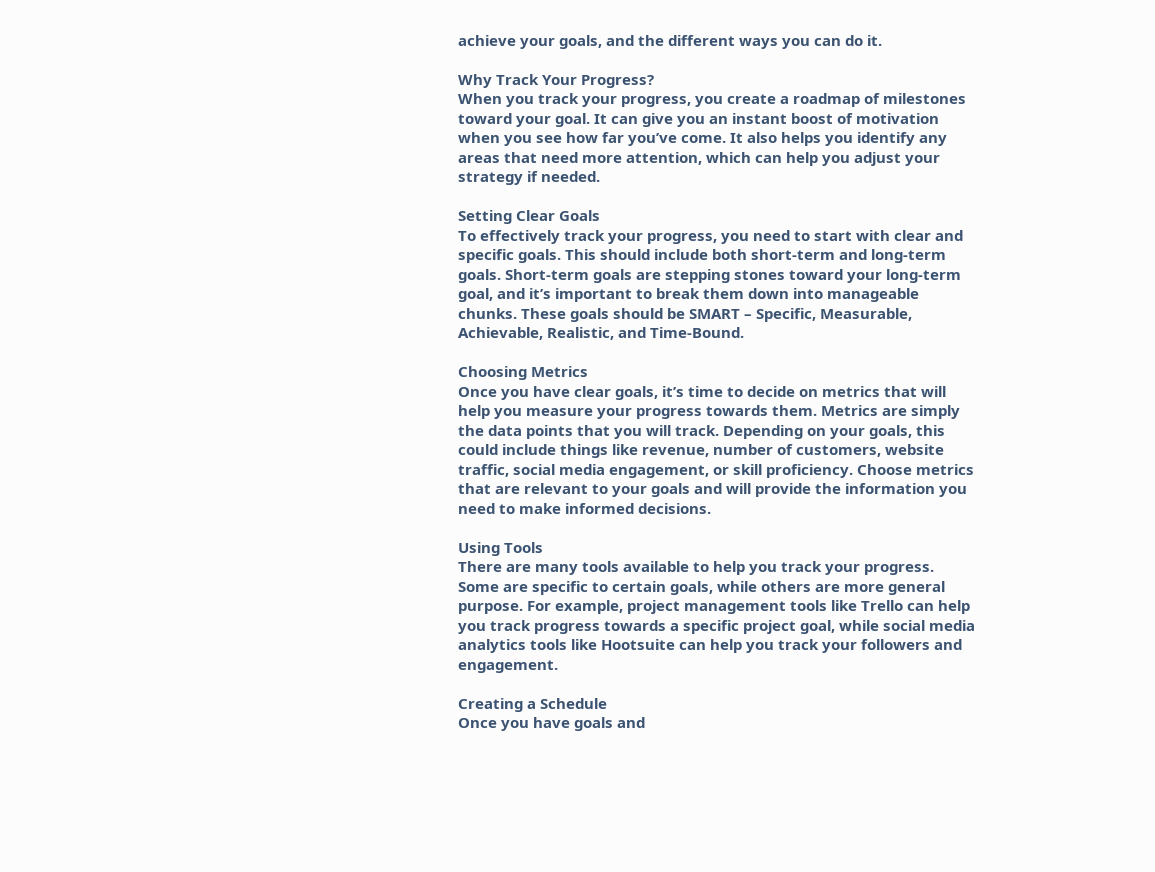achieve your goals, and the different ways you can do it.

Why Track Your Progress?
When you track your progress, you create a roadmap of milestones toward your goal. It can give you an instant boost of motivation when you see how far you’ve come. It also helps you identify any areas that need more attention, which can help you adjust your strategy if needed.

Setting Clear Goals
To effectively track your progress, you need to start with clear and specific goals. This should include both short-term and long-term goals. Short-term goals are stepping stones toward your long-term goal, and it’s important to break them down into manageable chunks. These goals should be SMART – Specific, Measurable, Achievable, Realistic, and Time-Bound.

Choosing Metrics
Once you have clear goals, it’s time to decide on metrics that will help you measure your progress towards them. Metrics are simply the data points that you will track. Depending on your goals, this could include things like revenue, number of customers, website traffic, social media engagement, or skill proficiency. Choose metrics that are relevant to your goals and will provide the information you need to make informed decisions.

Using Tools
There are many tools available to help you track your progress. Some are specific to certain goals, while others are more general purpose. For example, project management tools like Trello can help you track progress towards a specific project goal, while social media analytics tools like Hootsuite can help you track your followers and engagement.

Creating a Schedule
Once you have goals and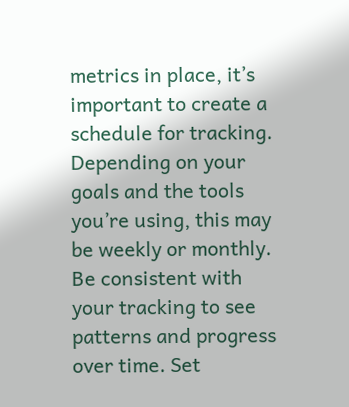metrics in place, it’s important to create a schedule for tracking. Depending on your goals and the tools you’re using, this may be weekly or monthly. Be consistent with your tracking to see patterns and progress over time. Set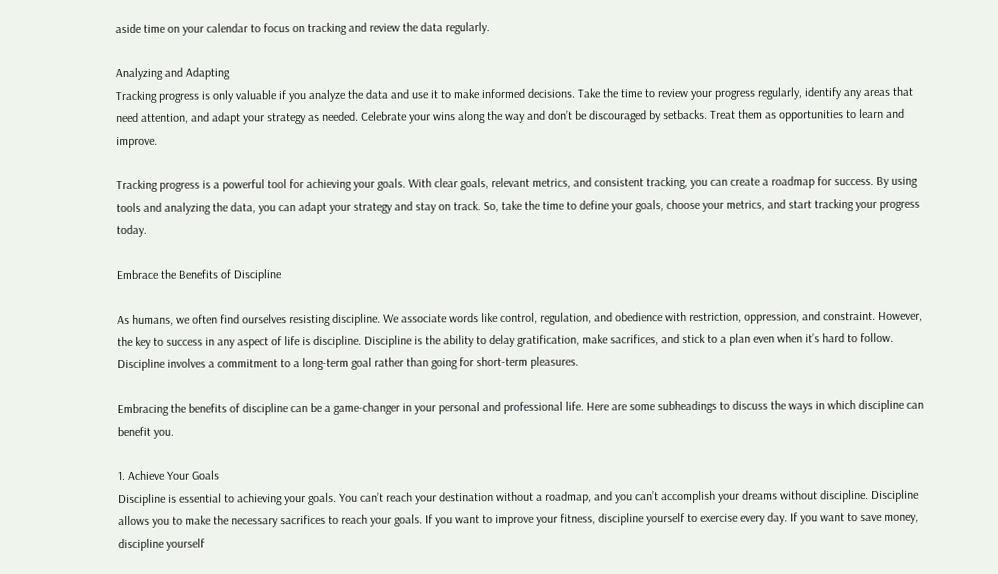aside time on your calendar to focus on tracking and review the data regularly.

Analyzing and Adapting
Tracking progress is only valuable if you analyze the data and use it to make informed decisions. Take the time to review your progress regularly, identify any areas that need attention, and adapt your strategy as needed. Celebrate your wins along the way and don’t be discouraged by setbacks. Treat them as opportunities to learn and improve.

Tracking progress is a powerful tool for achieving your goals. With clear goals, relevant metrics, and consistent tracking, you can create a roadmap for success. By using tools and analyzing the data, you can adapt your strategy and stay on track. So, take the time to define your goals, choose your metrics, and start tracking your progress today.

Embrace the Benefits of Discipline

As humans, we often find ourselves resisting discipline. We associate words like control, regulation, and obedience with restriction, oppression, and constraint. However, the key to success in any aspect of life is discipline. Discipline is the ability to delay gratification, make sacrifices, and stick to a plan even when it’s hard to follow. Discipline involves a commitment to a long-term goal rather than going for short-term pleasures.

Embracing the benefits of discipline can be a game-changer in your personal and professional life. Here are some subheadings to discuss the ways in which discipline can benefit you.

1. Achieve Your Goals
Discipline is essential to achieving your goals. You can’t reach your destination without a roadmap, and you can’t accomplish your dreams without discipline. Discipline allows you to make the necessary sacrifices to reach your goals. If you want to improve your fitness, discipline yourself to exercise every day. If you want to save money, discipline yourself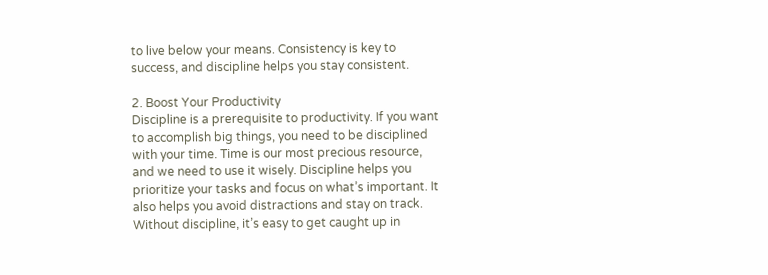to live below your means. Consistency is key to success, and discipline helps you stay consistent.

2. Boost Your Productivity
Discipline is a prerequisite to productivity. If you want to accomplish big things, you need to be disciplined with your time. Time is our most precious resource, and we need to use it wisely. Discipline helps you prioritize your tasks and focus on what’s important. It also helps you avoid distractions and stay on track. Without discipline, it’s easy to get caught up in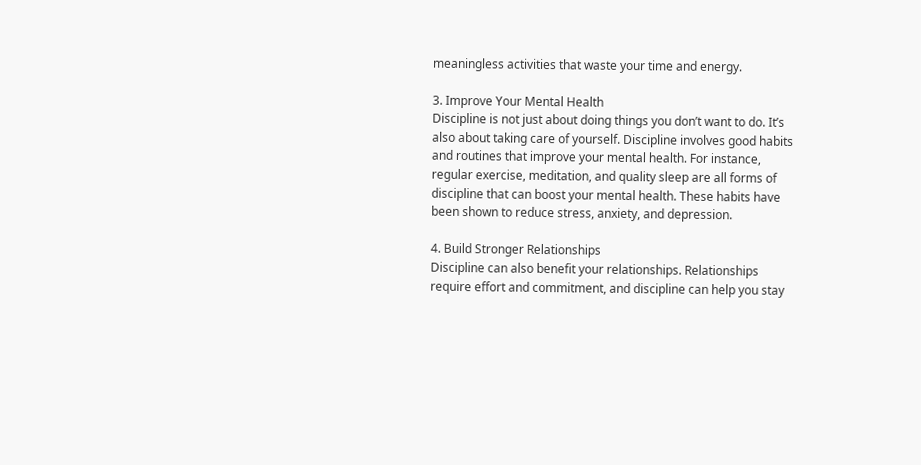meaningless activities that waste your time and energy.

3. Improve Your Mental Health
Discipline is not just about doing things you don’t want to do. It’s also about taking care of yourself. Discipline involves good habits and routines that improve your mental health. For instance, regular exercise, meditation, and quality sleep are all forms of discipline that can boost your mental health. These habits have been shown to reduce stress, anxiety, and depression.

4. Build Stronger Relationships
Discipline can also benefit your relationships. Relationships require effort and commitment, and discipline can help you stay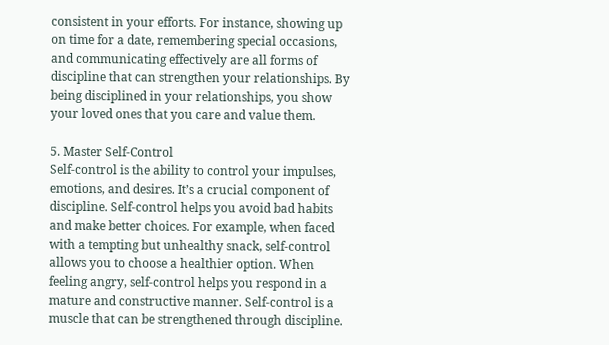consistent in your efforts. For instance, showing up on time for a date, remembering special occasions, and communicating effectively are all forms of discipline that can strengthen your relationships. By being disciplined in your relationships, you show your loved ones that you care and value them.

5. Master Self-Control
Self-control is the ability to control your impulses, emotions, and desires. It’s a crucial component of discipline. Self-control helps you avoid bad habits and make better choices. For example, when faced with a tempting but unhealthy snack, self-control allows you to choose a healthier option. When feeling angry, self-control helps you respond in a mature and constructive manner. Self-control is a muscle that can be strengthened through discipline.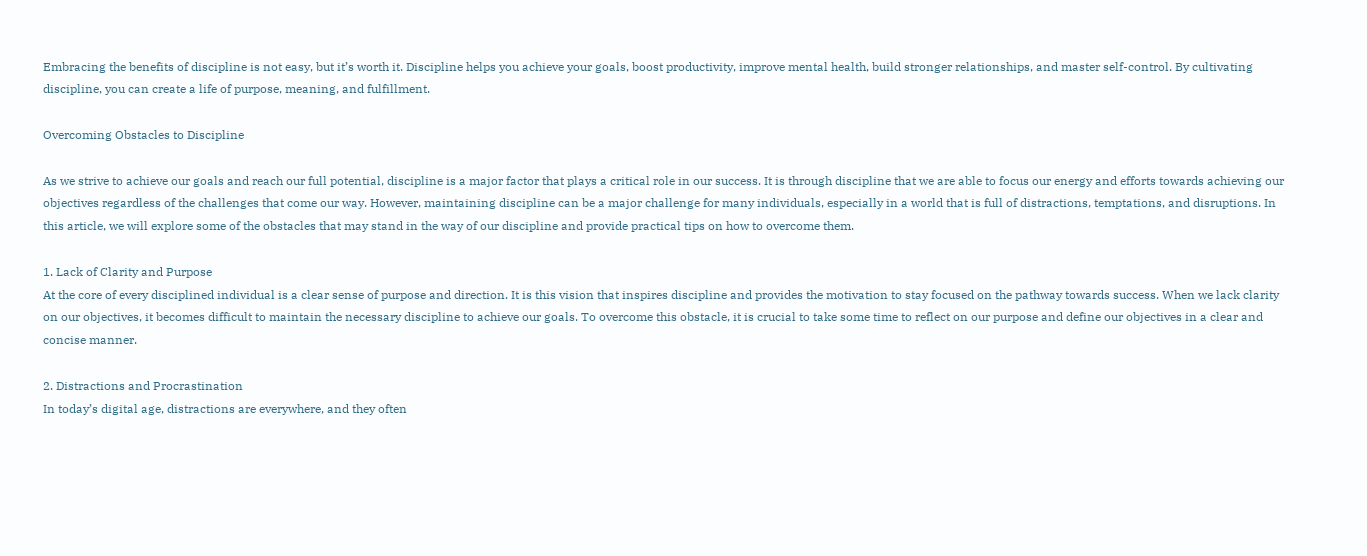Embracing the benefits of discipline is not easy, but it’s worth it. Discipline helps you achieve your goals, boost productivity, improve mental health, build stronger relationships, and master self-control. By cultivating discipline, you can create a life of purpose, meaning, and fulfillment.

Overcoming Obstacles to Discipline

As we strive to achieve our goals and reach our full potential, discipline is a major factor that plays a critical role in our success. It is through discipline that we are able to focus our energy and efforts towards achieving our objectives regardless of the challenges that come our way. However, maintaining discipline can be a major challenge for many individuals, especially in a world that is full of distractions, temptations, and disruptions. In this article, we will explore some of the obstacles that may stand in the way of our discipline and provide practical tips on how to overcome them.

1. Lack of Clarity and Purpose
At the core of every disciplined individual is a clear sense of purpose and direction. It is this vision that inspires discipline and provides the motivation to stay focused on the pathway towards success. When we lack clarity on our objectives, it becomes difficult to maintain the necessary discipline to achieve our goals. To overcome this obstacle, it is crucial to take some time to reflect on our purpose and define our objectives in a clear and concise manner.

2. Distractions and Procrastination
In today’s digital age, distractions are everywhere, and they often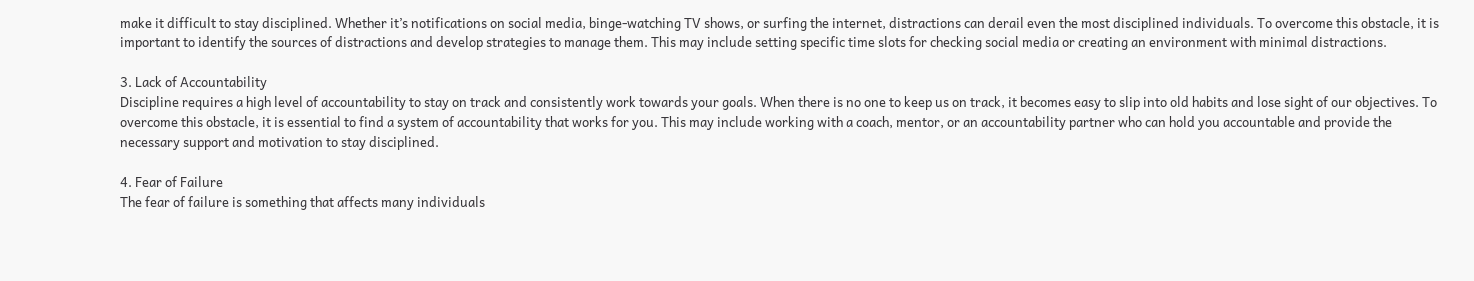make it difficult to stay disciplined. Whether it’s notifications on social media, binge-watching TV shows, or surfing the internet, distractions can derail even the most disciplined individuals. To overcome this obstacle, it is important to identify the sources of distractions and develop strategies to manage them. This may include setting specific time slots for checking social media or creating an environment with minimal distractions.

3. Lack of Accountability
Discipline requires a high level of accountability to stay on track and consistently work towards your goals. When there is no one to keep us on track, it becomes easy to slip into old habits and lose sight of our objectives. To overcome this obstacle, it is essential to find a system of accountability that works for you. This may include working with a coach, mentor, or an accountability partner who can hold you accountable and provide the necessary support and motivation to stay disciplined.

4. Fear of Failure
The fear of failure is something that affects many individuals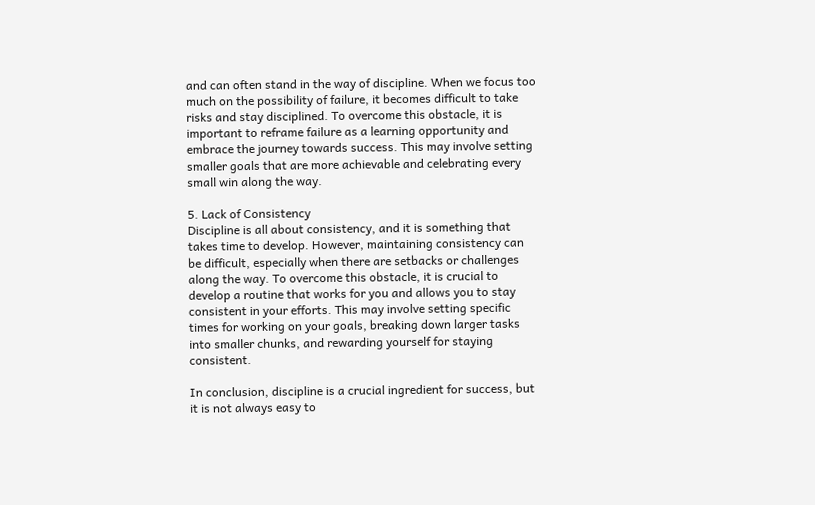and can often stand in the way of discipline. When we focus too much on the possibility of failure, it becomes difficult to take risks and stay disciplined. To overcome this obstacle, it is important to reframe failure as a learning opportunity and embrace the journey towards success. This may involve setting smaller goals that are more achievable and celebrating every small win along the way.

5. Lack of Consistency
Discipline is all about consistency, and it is something that takes time to develop. However, maintaining consistency can be difficult, especially when there are setbacks or challenges along the way. To overcome this obstacle, it is crucial to develop a routine that works for you and allows you to stay consistent in your efforts. This may involve setting specific times for working on your goals, breaking down larger tasks into smaller chunks, and rewarding yourself for staying consistent.

In conclusion, discipline is a crucial ingredient for success, but it is not always easy to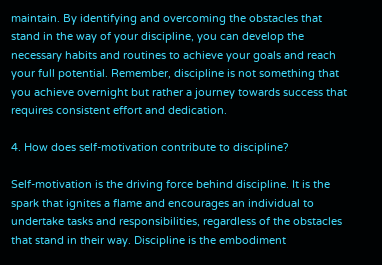maintain. By identifying and overcoming the obstacles that stand in the way of your discipline, you can develop the necessary habits and routines to achieve your goals and reach your full potential. Remember, discipline is not something that you achieve overnight but rather a journey towards success that requires consistent effort and dedication.

4. How does self-motivation contribute to discipline?

Self-motivation is the driving force behind discipline. It is the spark that ignites a flame and encourages an individual to undertake tasks and responsibilities, regardless of the obstacles that stand in their way. Discipline is the embodiment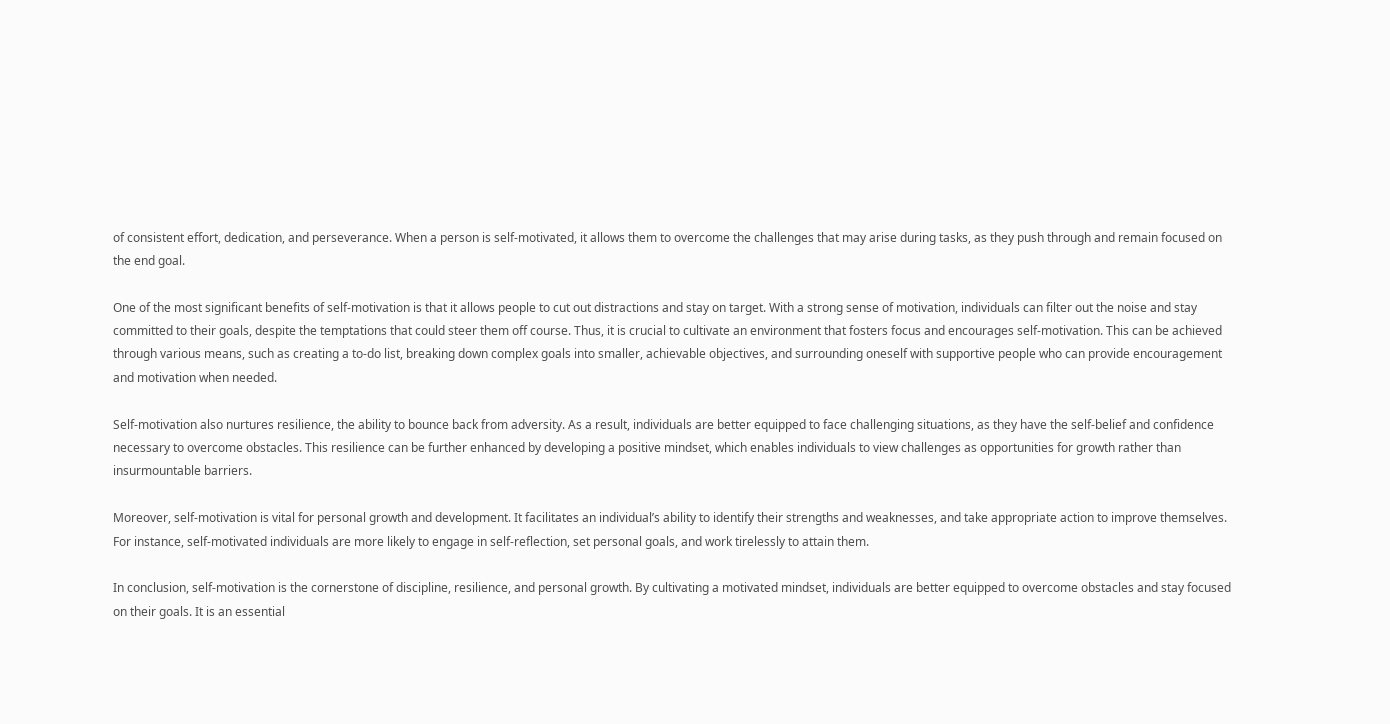of consistent effort, dedication, and perseverance. When a person is self-motivated, it allows them to overcome the challenges that may arise during tasks, as they push through and remain focused on the end goal.

One of the most significant benefits of self-motivation is that it allows people to cut out distractions and stay on target. With a strong sense of motivation, individuals can filter out the noise and stay committed to their goals, despite the temptations that could steer them off course. Thus, it is crucial to cultivate an environment that fosters focus and encourages self-motivation. This can be achieved through various means, such as creating a to-do list, breaking down complex goals into smaller, achievable objectives, and surrounding oneself with supportive people who can provide encouragement and motivation when needed.

Self-motivation also nurtures resilience, the ability to bounce back from adversity. As a result, individuals are better equipped to face challenging situations, as they have the self-belief and confidence necessary to overcome obstacles. This resilience can be further enhanced by developing a positive mindset, which enables individuals to view challenges as opportunities for growth rather than insurmountable barriers.

Moreover, self-motivation is vital for personal growth and development. It facilitates an individual’s ability to identify their strengths and weaknesses, and take appropriate action to improve themselves. For instance, self-motivated individuals are more likely to engage in self-reflection, set personal goals, and work tirelessly to attain them.

In conclusion, self-motivation is the cornerstone of discipline, resilience, and personal growth. By cultivating a motivated mindset, individuals are better equipped to overcome obstacles and stay focused on their goals. It is an essential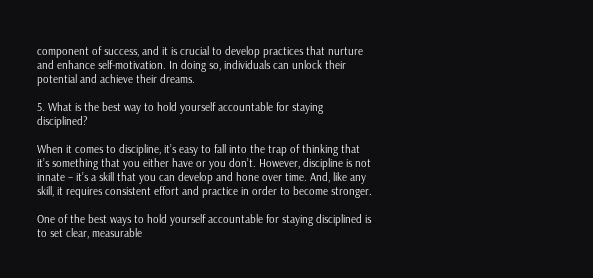component of success, and it is crucial to develop practices that nurture and enhance self-motivation. In doing so, individuals can unlock their potential and achieve their dreams.

5. What is the best way to hold yourself accountable for staying disciplined?

When it comes to discipline, it’s easy to fall into the trap of thinking that it’s something that you either have or you don’t. However, discipline is not innate – it’s a skill that you can develop and hone over time. And, like any skill, it requires consistent effort and practice in order to become stronger.

One of the best ways to hold yourself accountable for staying disciplined is to set clear, measurable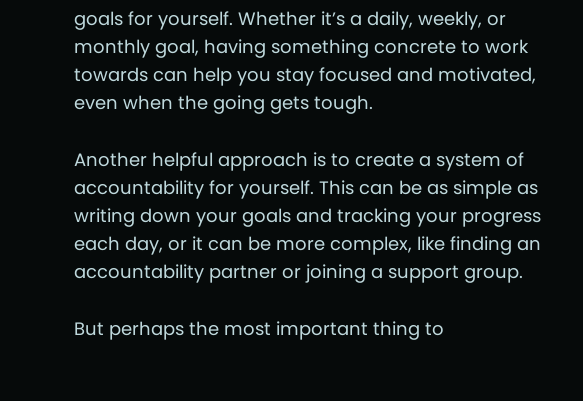goals for yourself. Whether it’s a daily, weekly, or monthly goal, having something concrete to work towards can help you stay focused and motivated, even when the going gets tough.

Another helpful approach is to create a system of accountability for yourself. This can be as simple as writing down your goals and tracking your progress each day, or it can be more complex, like finding an accountability partner or joining a support group.

But perhaps the most important thing to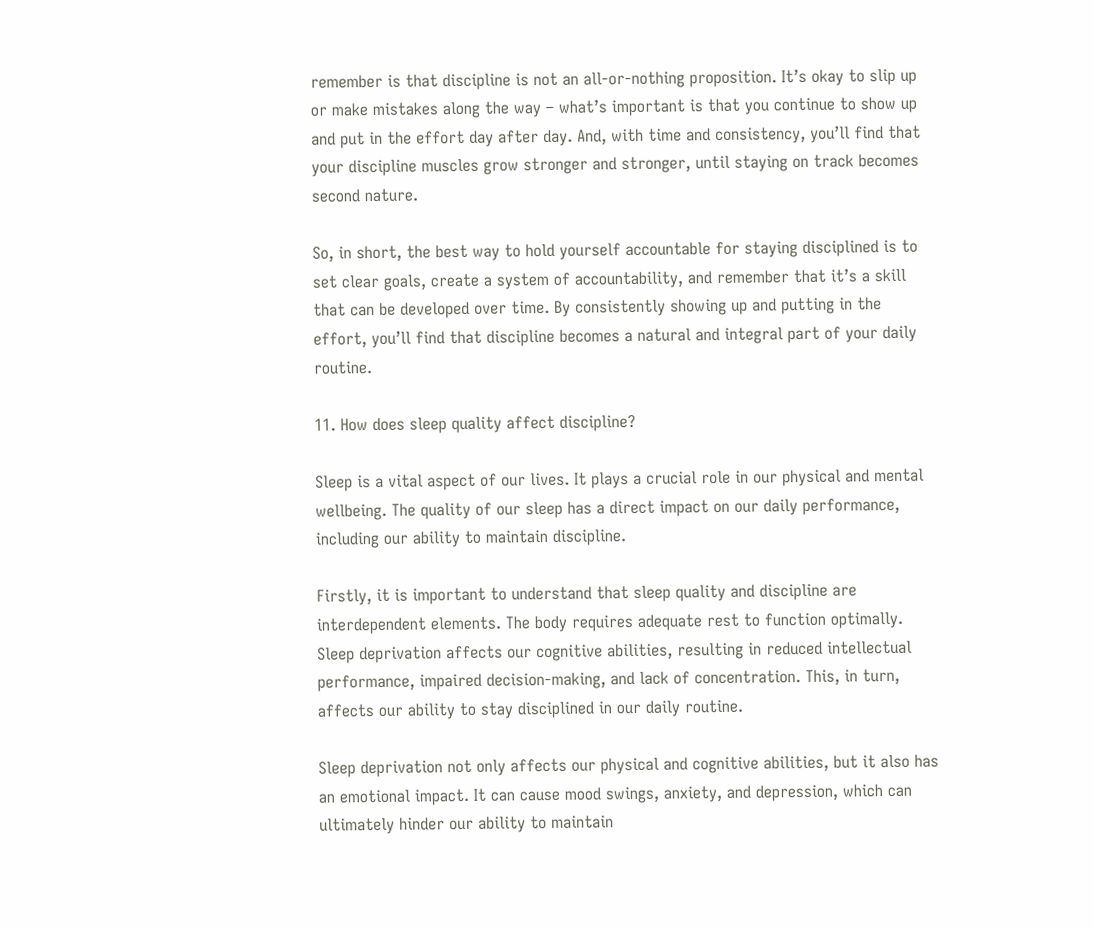remember is that discipline is not an all-or-nothing proposition. It’s okay to slip up or make mistakes along the way – what’s important is that you continue to show up and put in the effort day after day. And, with time and consistency, you’ll find that your discipline muscles grow stronger and stronger, until staying on track becomes second nature.

So, in short, the best way to hold yourself accountable for staying disciplined is to set clear goals, create a system of accountability, and remember that it’s a skill that can be developed over time. By consistently showing up and putting in the effort, you’ll find that discipline becomes a natural and integral part of your daily routine.

11. How does sleep quality affect discipline?

Sleep is a vital aspect of our lives. It plays a crucial role in our physical and mental wellbeing. The quality of our sleep has a direct impact on our daily performance, including our ability to maintain discipline.

Firstly, it is important to understand that sleep quality and discipline are interdependent elements. The body requires adequate rest to function optimally. Sleep deprivation affects our cognitive abilities, resulting in reduced intellectual performance, impaired decision-making, and lack of concentration. This, in turn, affects our ability to stay disciplined in our daily routine.

Sleep deprivation not only affects our physical and cognitive abilities, but it also has an emotional impact. It can cause mood swings, anxiety, and depression, which can ultimately hinder our ability to maintain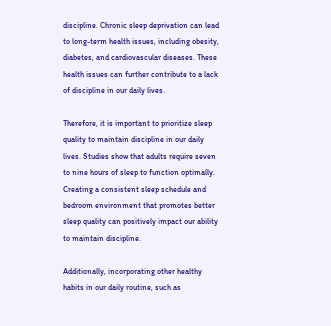discipline. Chronic sleep deprivation can lead to long-term health issues, including obesity, diabetes, and cardiovascular diseases. These health issues can further contribute to a lack of discipline in our daily lives.

Therefore, it is important to prioritize sleep quality to maintain discipline in our daily lives. Studies show that adults require seven to nine hours of sleep to function optimally. Creating a consistent sleep schedule and bedroom environment that promotes better sleep quality can positively impact our ability to maintain discipline.

Additionally, incorporating other healthy habits in our daily routine, such as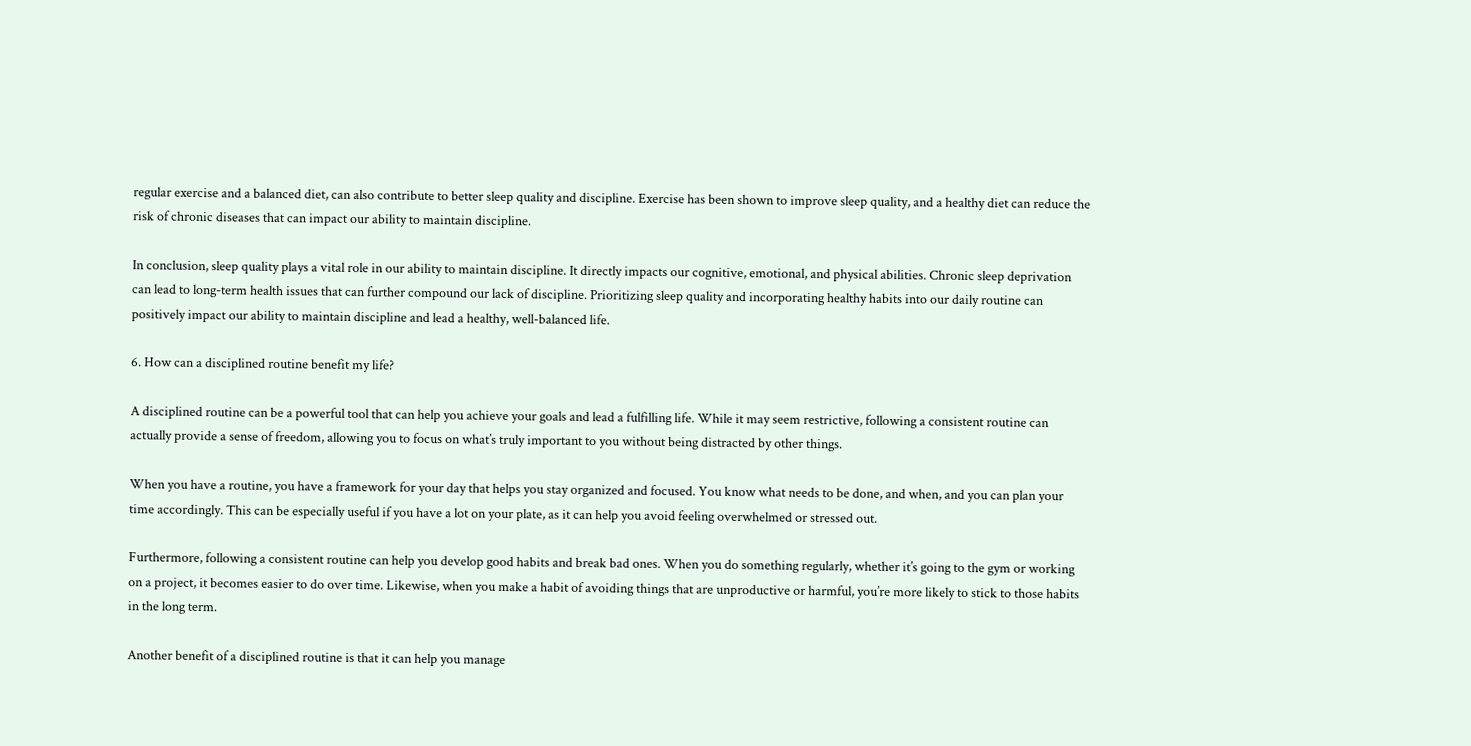regular exercise and a balanced diet, can also contribute to better sleep quality and discipline. Exercise has been shown to improve sleep quality, and a healthy diet can reduce the risk of chronic diseases that can impact our ability to maintain discipline.

In conclusion, sleep quality plays a vital role in our ability to maintain discipline. It directly impacts our cognitive, emotional, and physical abilities. Chronic sleep deprivation can lead to long-term health issues that can further compound our lack of discipline. Prioritizing sleep quality and incorporating healthy habits into our daily routine can positively impact our ability to maintain discipline and lead a healthy, well-balanced life.

6. How can a disciplined routine benefit my life?

A disciplined routine can be a powerful tool that can help you achieve your goals and lead a fulfilling life. While it may seem restrictive, following a consistent routine can actually provide a sense of freedom, allowing you to focus on what’s truly important to you without being distracted by other things.

When you have a routine, you have a framework for your day that helps you stay organized and focused. You know what needs to be done, and when, and you can plan your time accordingly. This can be especially useful if you have a lot on your plate, as it can help you avoid feeling overwhelmed or stressed out.

Furthermore, following a consistent routine can help you develop good habits and break bad ones. When you do something regularly, whether it’s going to the gym or working on a project, it becomes easier to do over time. Likewise, when you make a habit of avoiding things that are unproductive or harmful, you’re more likely to stick to those habits in the long term.

Another benefit of a disciplined routine is that it can help you manage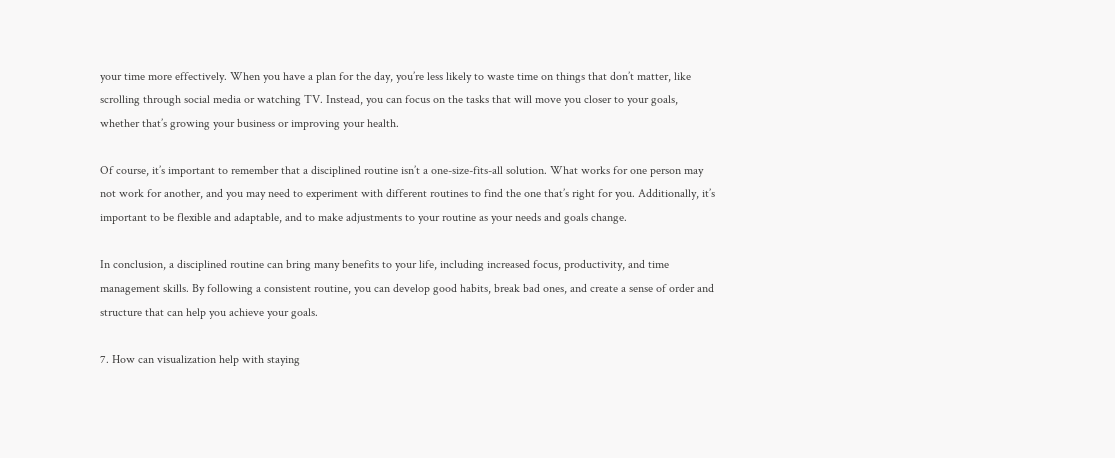your time more effectively. When you have a plan for the day, you’re less likely to waste time on things that don’t matter, like scrolling through social media or watching TV. Instead, you can focus on the tasks that will move you closer to your goals, whether that’s growing your business or improving your health.

Of course, it’s important to remember that a disciplined routine isn’t a one-size-fits-all solution. What works for one person may not work for another, and you may need to experiment with different routines to find the one that’s right for you. Additionally, it’s important to be flexible and adaptable, and to make adjustments to your routine as your needs and goals change.

In conclusion, a disciplined routine can bring many benefits to your life, including increased focus, productivity, and time management skills. By following a consistent routine, you can develop good habits, break bad ones, and create a sense of order and structure that can help you achieve your goals.

7. How can visualization help with staying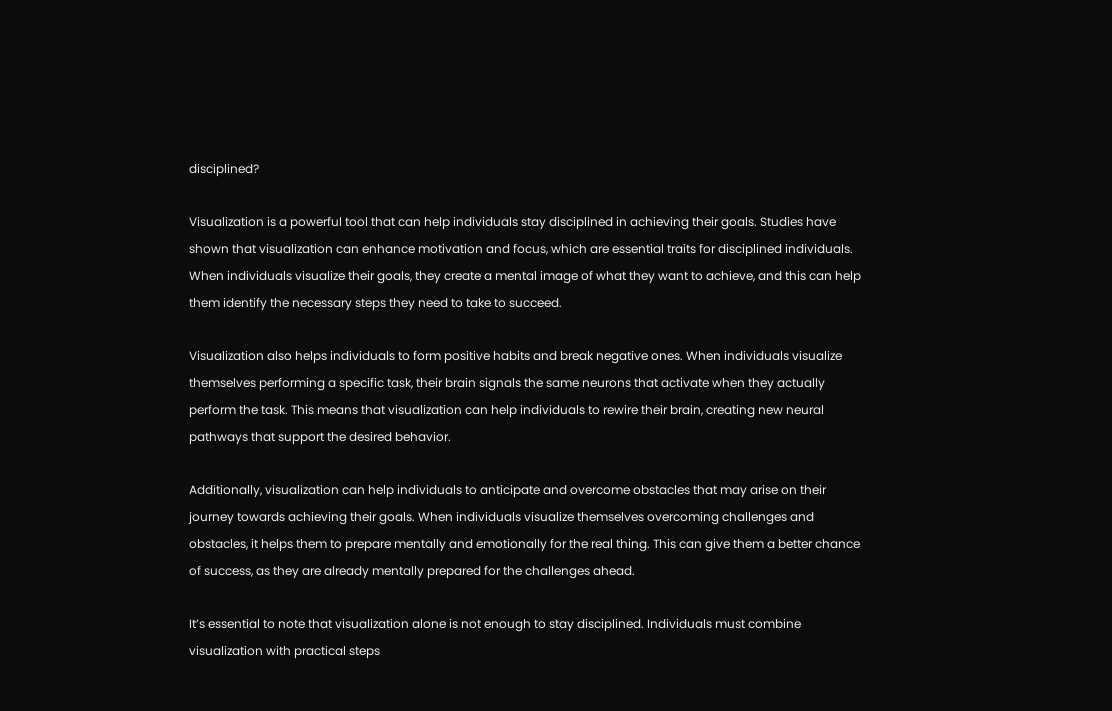disciplined?

Visualization is a powerful tool that can help individuals stay disciplined in achieving their goals. Studies have shown that visualization can enhance motivation and focus, which are essential traits for disciplined individuals. When individuals visualize their goals, they create a mental image of what they want to achieve, and this can help them identify the necessary steps they need to take to succeed.

Visualization also helps individuals to form positive habits and break negative ones. When individuals visualize themselves performing a specific task, their brain signals the same neurons that activate when they actually perform the task. This means that visualization can help individuals to rewire their brain, creating new neural pathways that support the desired behavior.

Additionally, visualization can help individuals to anticipate and overcome obstacles that may arise on their journey towards achieving their goals. When individuals visualize themselves overcoming challenges and obstacles, it helps them to prepare mentally and emotionally for the real thing. This can give them a better chance of success, as they are already mentally prepared for the challenges ahead.

It’s essential to note that visualization alone is not enough to stay disciplined. Individuals must combine visualization with practical steps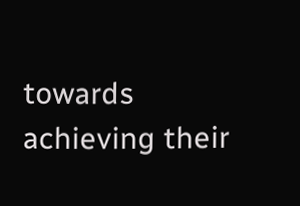towards achieving their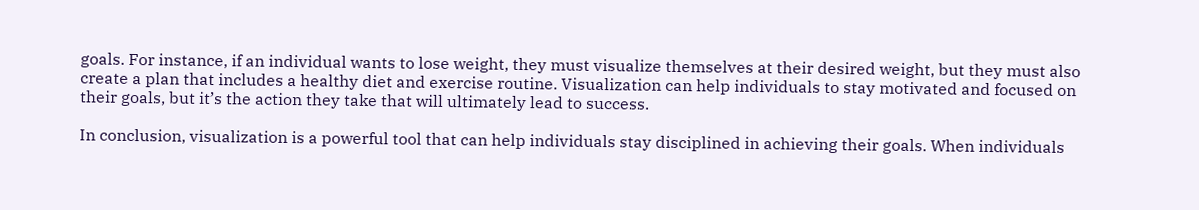goals. For instance, if an individual wants to lose weight, they must visualize themselves at their desired weight, but they must also create a plan that includes a healthy diet and exercise routine. Visualization can help individuals to stay motivated and focused on their goals, but it’s the action they take that will ultimately lead to success.

In conclusion, visualization is a powerful tool that can help individuals stay disciplined in achieving their goals. When individuals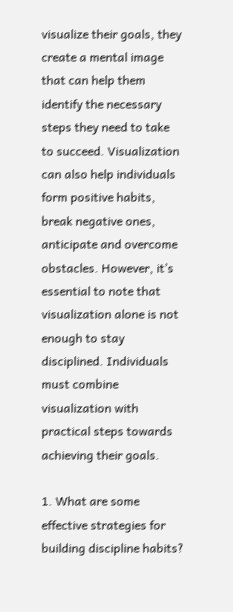visualize their goals, they create a mental image that can help them identify the necessary steps they need to take to succeed. Visualization can also help individuals form positive habits, break negative ones, anticipate and overcome obstacles. However, it’s essential to note that visualization alone is not enough to stay disciplined. Individuals must combine visualization with practical steps towards achieving their goals.

1. What are some effective strategies for building discipline habits?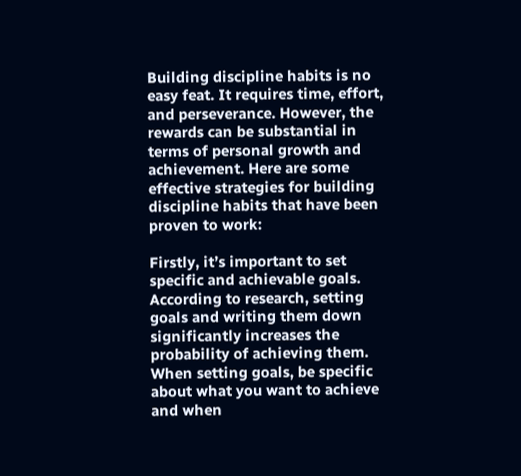Building discipline habits is no easy feat. It requires time, effort, and perseverance. However, the rewards can be substantial in terms of personal growth and achievement. Here are some effective strategies for building discipline habits that have been proven to work:

Firstly, it’s important to set specific and achievable goals. According to research, setting goals and writing them down significantly increases the probability of achieving them. When setting goals, be specific about what you want to achieve and when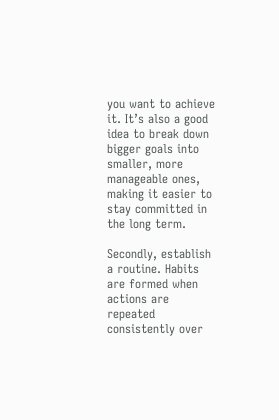you want to achieve it. It’s also a good idea to break down bigger goals into smaller, more manageable ones, making it easier to stay committed in the long term.

Secondly, establish a routine. Habits are formed when actions are repeated consistently over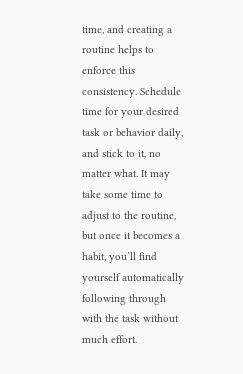time, and creating a routine helps to enforce this consistency. Schedule time for your desired task or behavior daily, and stick to it, no matter what. It may take some time to adjust to the routine, but once it becomes a habit, you’ll find yourself automatically following through with the task without much effort.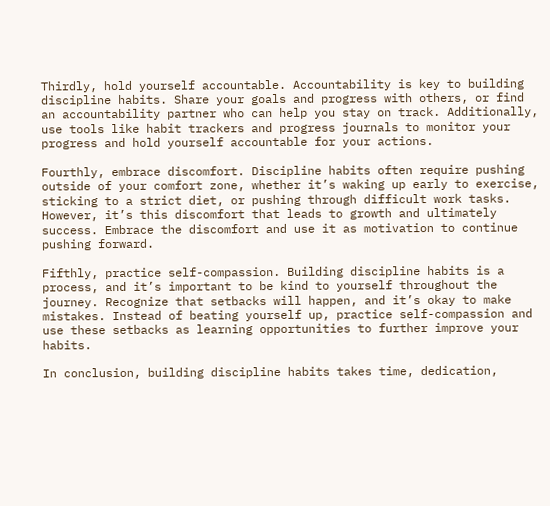Thirdly, hold yourself accountable. Accountability is key to building discipline habits. Share your goals and progress with others, or find an accountability partner who can help you stay on track. Additionally, use tools like habit trackers and progress journals to monitor your progress and hold yourself accountable for your actions.

Fourthly, embrace discomfort. Discipline habits often require pushing outside of your comfort zone, whether it’s waking up early to exercise, sticking to a strict diet, or pushing through difficult work tasks. However, it’s this discomfort that leads to growth and ultimately success. Embrace the discomfort and use it as motivation to continue pushing forward.

Fifthly, practice self-compassion. Building discipline habits is a process, and it’s important to be kind to yourself throughout the journey. Recognize that setbacks will happen, and it’s okay to make mistakes. Instead of beating yourself up, practice self-compassion and use these setbacks as learning opportunities to further improve your habits.

In conclusion, building discipline habits takes time, dedication,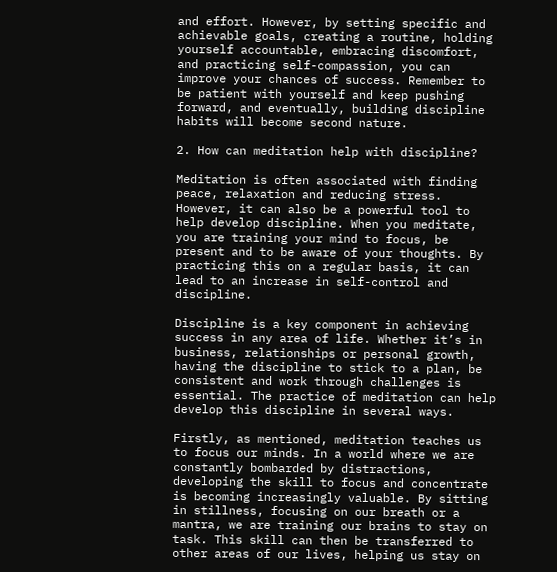and effort. However, by setting specific and achievable goals, creating a routine, holding yourself accountable, embracing discomfort, and practicing self-compassion, you can improve your chances of success. Remember to be patient with yourself and keep pushing forward, and eventually, building discipline habits will become second nature.

2. How can meditation help with discipline?

Meditation is often associated with finding peace, relaxation and reducing stress. However, it can also be a powerful tool to help develop discipline. When you meditate, you are training your mind to focus, be present and to be aware of your thoughts. By practicing this on a regular basis, it can lead to an increase in self-control and discipline.

Discipline is a key component in achieving success in any area of life. Whether it’s in business, relationships or personal growth, having the discipline to stick to a plan, be consistent and work through challenges is essential. The practice of meditation can help develop this discipline in several ways.

Firstly, as mentioned, meditation teaches us to focus our minds. In a world where we are constantly bombarded by distractions, developing the skill to focus and concentrate is becoming increasingly valuable. By sitting in stillness, focusing on our breath or a mantra, we are training our brains to stay on task. This skill can then be transferred to other areas of our lives, helping us stay on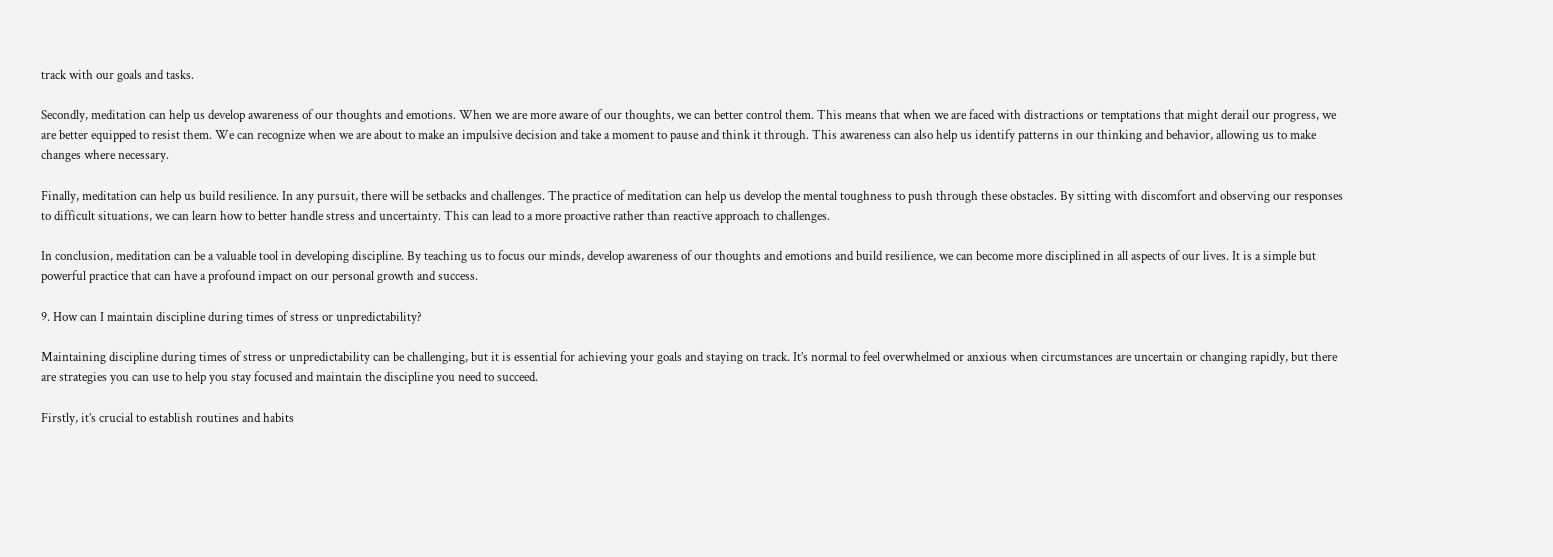track with our goals and tasks.

Secondly, meditation can help us develop awareness of our thoughts and emotions. When we are more aware of our thoughts, we can better control them. This means that when we are faced with distractions or temptations that might derail our progress, we are better equipped to resist them. We can recognize when we are about to make an impulsive decision and take a moment to pause and think it through. This awareness can also help us identify patterns in our thinking and behavior, allowing us to make changes where necessary.

Finally, meditation can help us build resilience. In any pursuit, there will be setbacks and challenges. The practice of meditation can help us develop the mental toughness to push through these obstacles. By sitting with discomfort and observing our responses to difficult situations, we can learn how to better handle stress and uncertainty. This can lead to a more proactive rather than reactive approach to challenges.

In conclusion, meditation can be a valuable tool in developing discipline. By teaching us to focus our minds, develop awareness of our thoughts and emotions and build resilience, we can become more disciplined in all aspects of our lives. It is a simple but powerful practice that can have a profound impact on our personal growth and success.

9. How can I maintain discipline during times of stress or unpredictability?

Maintaining discipline during times of stress or unpredictability can be challenging, but it is essential for achieving your goals and staying on track. It’s normal to feel overwhelmed or anxious when circumstances are uncertain or changing rapidly, but there are strategies you can use to help you stay focused and maintain the discipline you need to succeed.

Firstly, it’s crucial to establish routines and habits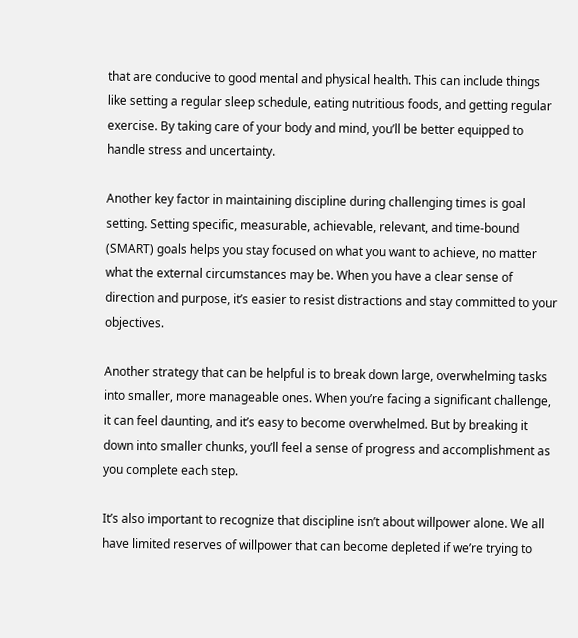that are conducive to good mental and physical health. This can include things like setting a regular sleep schedule, eating nutritious foods, and getting regular exercise. By taking care of your body and mind, you’ll be better equipped to handle stress and uncertainty.

Another key factor in maintaining discipline during challenging times is goal setting. Setting specific, measurable, achievable, relevant, and time-bound (SMART) goals helps you stay focused on what you want to achieve, no matter what the external circumstances may be. When you have a clear sense of direction and purpose, it’s easier to resist distractions and stay committed to your objectives.

Another strategy that can be helpful is to break down large, overwhelming tasks into smaller, more manageable ones. When you’re facing a significant challenge, it can feel daunting, and it’s easy to become overwhelmed. But by breaking it down into smaller chunks, you’ll feel a sense of progress and accomplishment as you complete each step.

It’s also important to recognize that discipline isn’t about willpower alone. We all have limited reserves of willpower that can become depleted if we’re trying to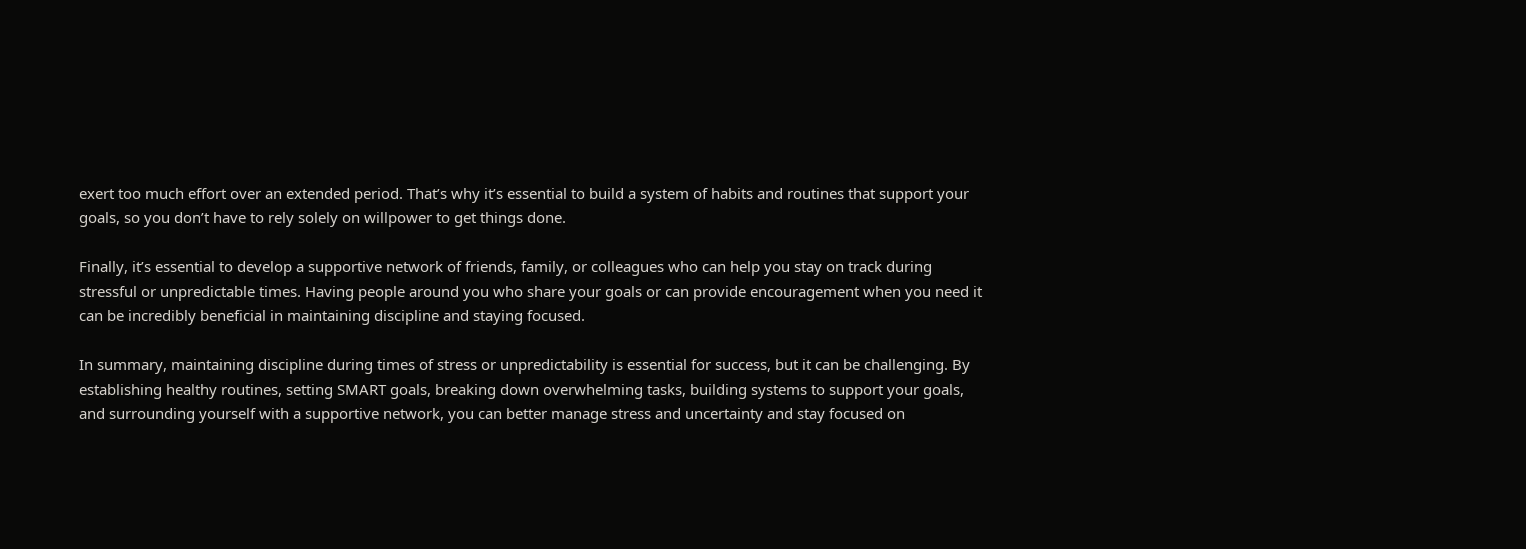exert too much effort over an extended period. That’s why it’s essential to build a system of habits and routines that support your goals, so you don’t have to rely solely on willpower to get things done.

Finally, it’s essential to develop a supportive network of friends, family, or colleagues who can help you stay on track during stressful or unpredictable times. Having people around you who share your goals or can provide encouragement when you need it can be incredibly beneficial in maintaining discipline and staying focused.

In summary, maintaining discipline during times of stress or unpredictability is essential for success, but it can be challenging. By establishing healthy routines, setting SMART goals, breaking down overwhelming tasks, building systems to support your goals, and surrounding yourself with a supportive network, you can better manage stress and uncertainty and stay focused on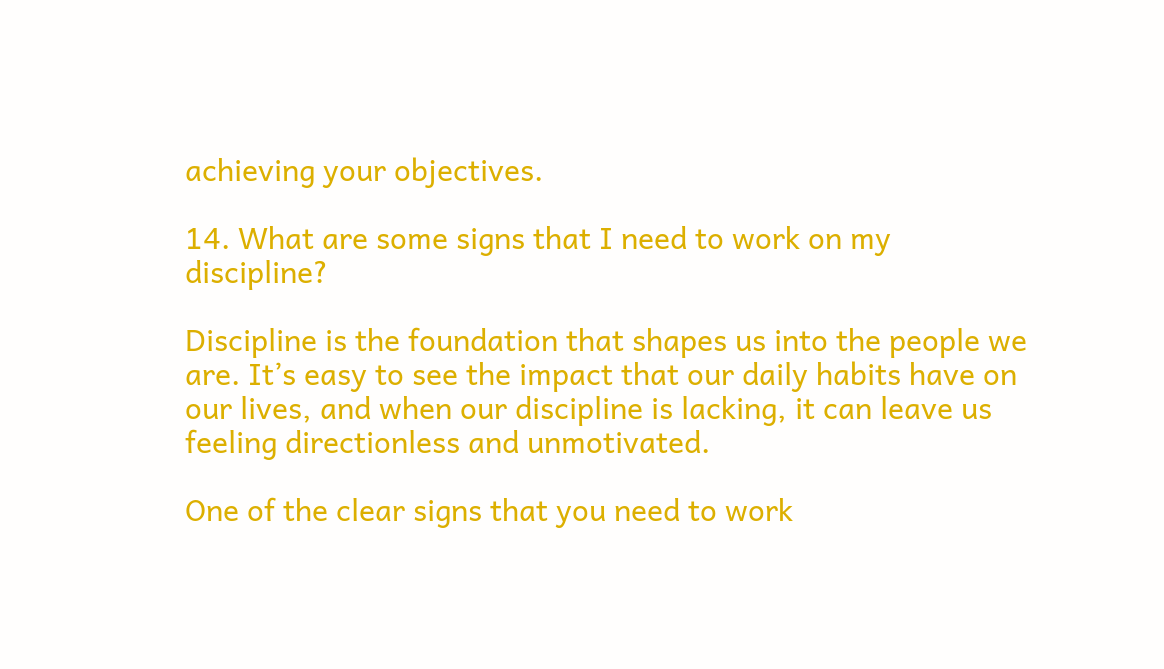achieving your objectives.

14. What are some signs that I need to work on my discipline?

Discipline is the foundation that shapes us into the people we are. It’s easy to see the impact that our daily habits have on our lives, and when our discipline is lacking, it can leave us feeling directionless and unmotivated.

One of the clear signs that you need to work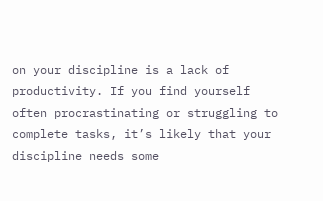on your discipline is a lack of productivity. If you find yourself often procrastinating or struggling to complete tasks, it’s likely that your discipline needs some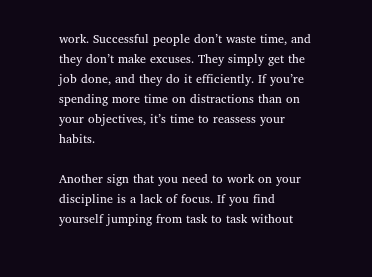work. Successful people don’t waste time, and they don’t make excuses. They simply get the job done, and they do it efficiently. If you’re spending more time on distractions than on your objectives, it’s time to reassess your habits.

Another sign that you need to work on your discipline is a lack of focus. If you find yourself jumping from task to task without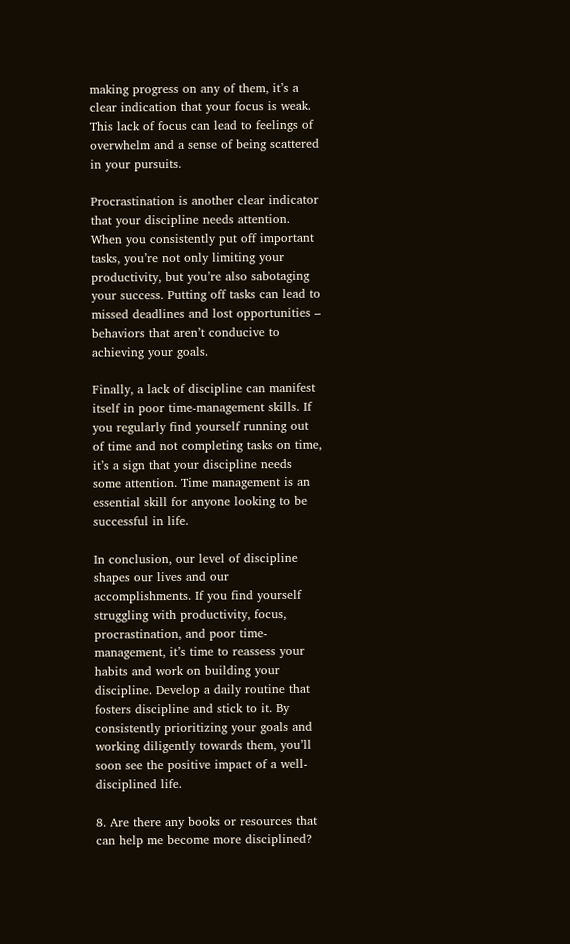making progress on any of them, it’s a clear indication that your focus is weak. This lack of focus can lead to feelings of overwhelm and a sense of being scattered in your pursuits.

Procrastination is another clear indicator that your discipline needs attention. When you consistently put off important tasks, you’re not only limiting your productivity, but you’re also sabotaging your success. Putting off tasks can lead to missed deadlines and lost opportunities – behaviors that aren’t conducive to achieving your goals.

Finally, a lack of discipline can manifest itself in poor time-management skills. If you regularly find yourself running out of time and not completing tasks on time, it’s a sign that your discipline needs some attention. Time management is an essential skill for anyone looking to be successful in life.

In conclusion, our level of discipline shapes our lives and our accomplishments. If you find yourself struggling with productivity, focus, procrastination, and poor time-management, it’s time to reassess your habits and work on building your discipline. Develop a daily routine that fosters discipline and stick to it. By consistently prioritizing your goals and working diligently towards them, you’ll soon see the positive impact of a well-disciplined life.

8. Are there any books or resources that can help me become more disciplined?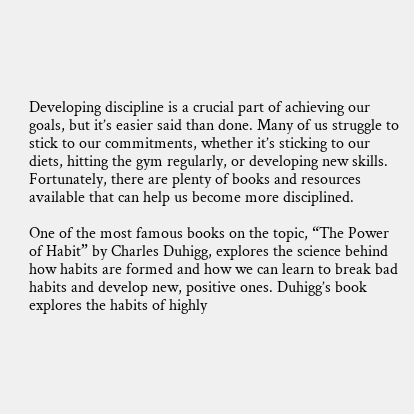Developing discipline is a crucial part of achieving our goals, but it’s easier said than done. Many of us struggle to stick to our commitments, whether it’s sticking to our diets, hitting the gym regularly, or developing new skills. Fortunately, there are plenty of books and resources available that can help us become more disciplined.

One of the most famous books on the topic, “The Power of Habit” by Charles Duhigg, explores the science behind how habits are formed and how we can learn to break bad habits and develop new, positive ones. Duhigg’s book explores the habits of highly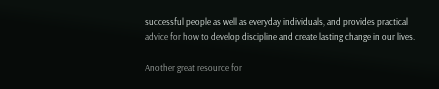successful people as well as everyday individuals, and provides practical advice for how to develop discipline and create lasting change in our lives.

Another great resource for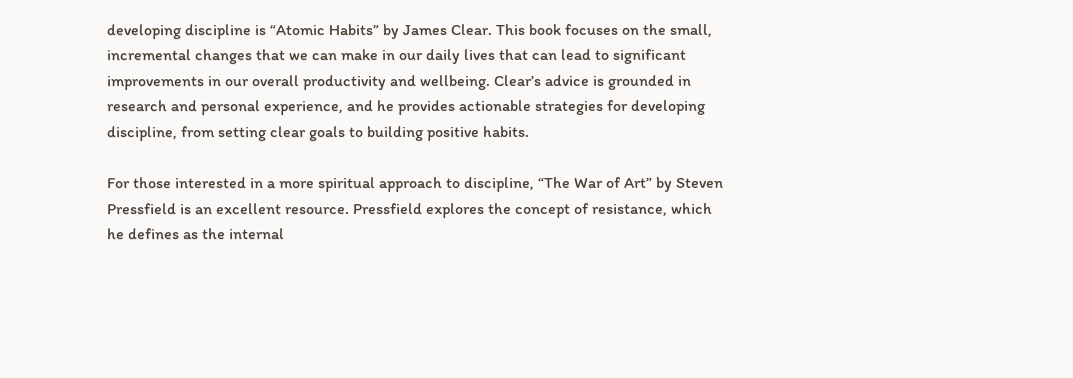developing discipline is “Atomic Habits” by James Clear. This book focuses on the small, incremental changes that we can make in our daily lives that can lead to significant improvements in our overall productivity and wellbeing. Clear’s advice is grounded in research and personal experience, and he provides actionable strategies for developing discipline, from setting clear goals to building positive habits.

For those interested in a more spiritual approach to discipline, “The War of Art” by Steven Pressfield is an excellent resource. Pressfield explores the concept of resistance, which he defines as the internal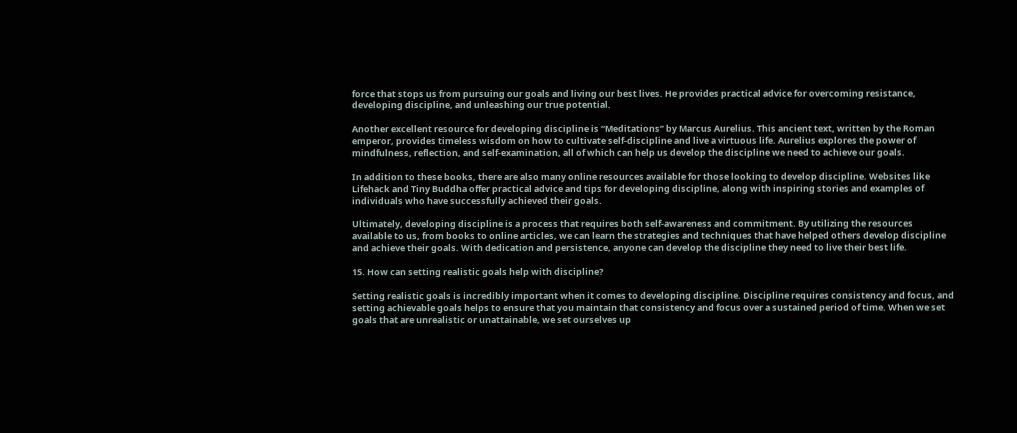force that stops us from pursuing our goals and living our best lives. He provides practical advice for overcoming resistance, developing discipline, and unleashing our true potential.

Another excellent resource for developing discipline is “Meditations” by Marcus Aurelius. This ancient text, written by the Roman emperor, provides timeless wisdom on how to cultivate self-discipline and live a virtuous life. Aurelius explores the power of mindfulness, reflection, and self-examination, all of which can help us develop the discipline we need to achieve our goals.

In addition to these books, there are also many online resources available for those looking to develop discipline. Websites like Lifehack and Tiny Buddha offer practical advice and tips for developing discipline, along with inspiring stories and examples of individuals who have successfully achieved their goals.

Ultimately, developing discipline is a process that requires both self-awareness and commitment. By utilizing the resources available to us, from books to online articles, we can learn the strategies and techniques that have helped others develop discipline and achieve their goals. With dedication and persistence, anyone can develop the discipline they need to live their best life.

15. How can setting realistic goals help with discipline?

Setting realistic goals is incredibly important when it comes to developing discipline. Discipline requires consistency and focus, and setting achievable goals helps to ensure that you maintain that consistency and focus over a sustained period of time. When we set goals that are unrealistic or unattainable, we set ourselves up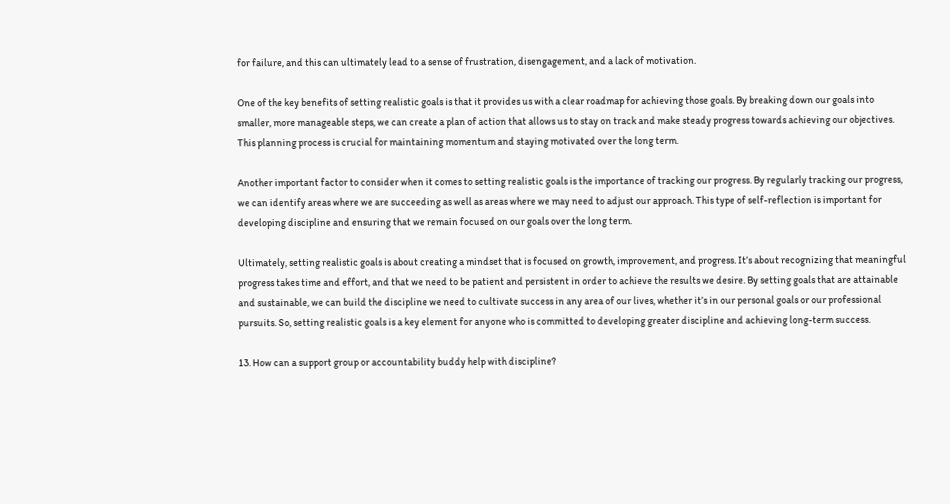for failure, and this can ultimately lead to a sense of frustration, disengagement, and a lack of motivation.

One of the key benefits of setting realistic goals is that it provides us with a clear roadmap for achieving those goals. By breaking down our goals into smaller, more manageable steps, we can create a plan of action that allows us to stay on track and make steady progress towards achieving our objectives. This planning process is crucial for maintaining momentum and staying motivated over the long term.

Another important factor to consider when it comes to setting realistic goals is the importance of tracking our progress. By regularly tracking our progress, we can identify areas where we are succeeding as well as areas where we may need to adjust our approach. This type of self-reflection is important for developing discipline and ensuring that we remain focused on our goals over the long term.

Ultimately, setting realistic goals is about creating a mindset that is focused on growth, improvement, and progress. It’s about recognizing that meaningful progress takes time and effort, and that we need to be patient and persistent in order to achieve the results we desire. By setting goals that are attainable and sustainable, we can build the discipline we need to cultivate success in any area of our lives, whether it’s in our personal goals or our professional pursuits. So, setting realistic goals is a key element for anyone who is committed to developing greater discipline and achieving long-term success.

13. How can a support group or accountability buddy help with discipline?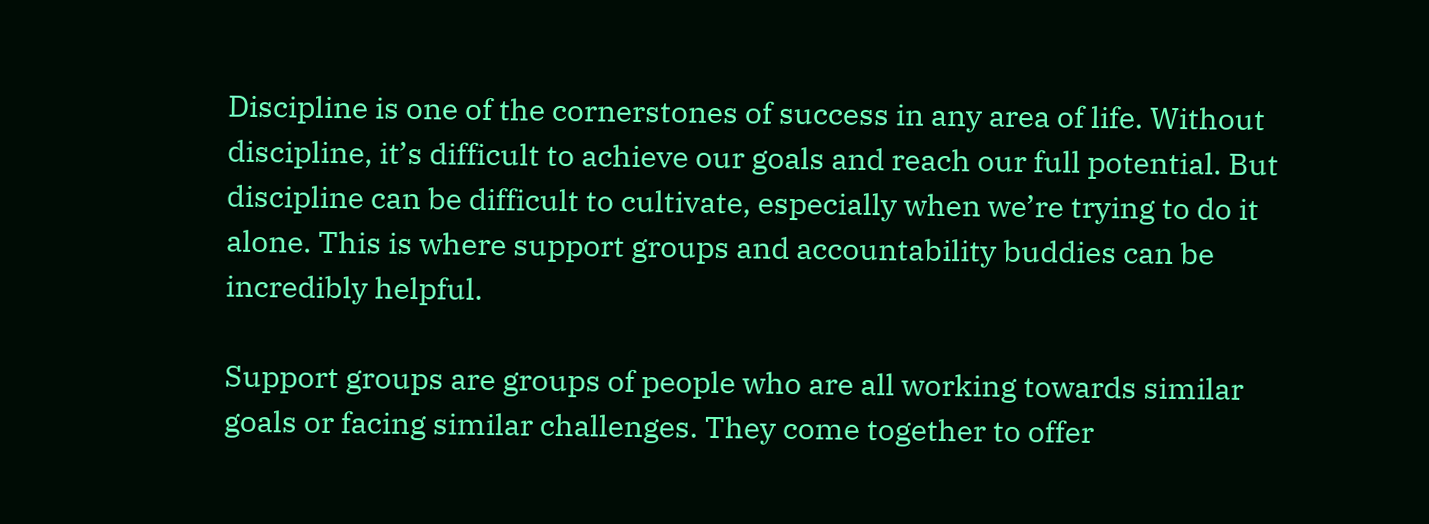Discipline is one of the cornerstones of success in any area of life. Without discipline, it’s difficult to achieve our goals and reach our full potential. But discipline can be difficult to cultivate, especially when we’re trying to do it alone. This is where support groups and accountability buddies can be incredibly helpful.

Support groups are groups of people who are all working towards similar goals or facing similar challenges. They come together to offer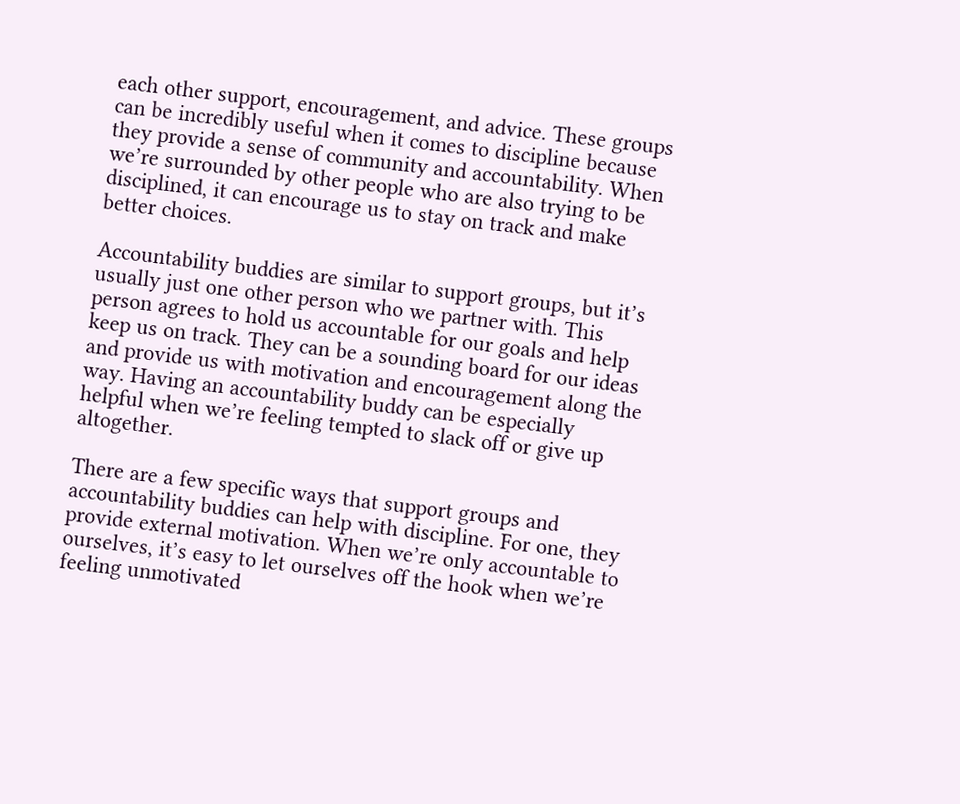each other support, encouragement, and advice. These groups can be incredibly useful when it comes to discipline because they provide a sense of community and accountability. When we’re surrounded by other people who are also trying to be disciplined, it can encourage us to stay on track and make better choices.

Accountability buddies are similar to support groups, but it’s usually just one other person who we partner with. This person agrees to hold us accountable for our goals and help keep us on track. They can be a sounding board for our ideas and provide us with motivation and encouragement along the way. Having an accountability buddy can be especially helpful when we’re feeling tempted to slack off or give up altogether.

There are a few specific ways that support groups and accountability buddies can help with discipline. For one, they provide external motivation. When we’re only accountable to ourselves, it’s easy to let ourselves off the hook when we’re feeling unmotivated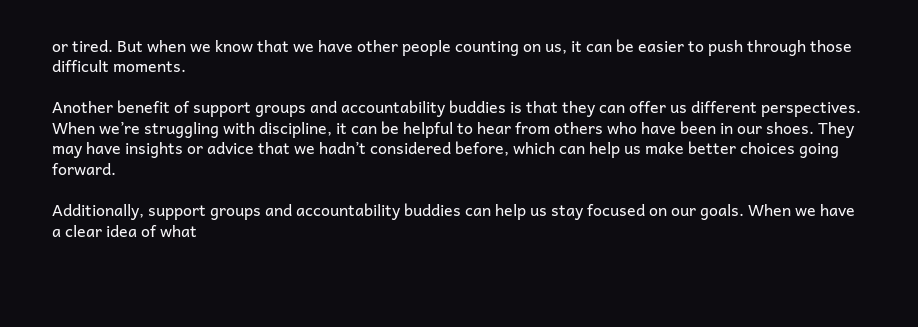or tired. But when we know that we have other people counting on us, it can be easier to push through those difficult moments.

Another benefit of support groups and accountability buddies is that they can offer us different perspectives. When we’re struggling with discipline, it can be helpful to hear from others who have been in our shoes. They may have insights or advice that we hadn’t considered before, which can help us make better choices going forward.

Additionally, support groups and accountability buddies can help us stay focused on our goals. When we have a clear idea of what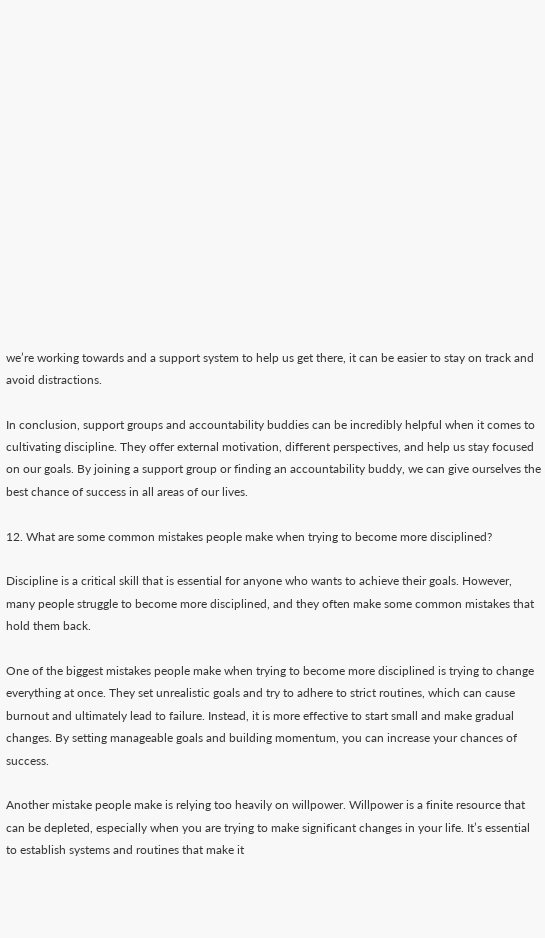we’re working towards and a support system to help us get there, it can be easier to stay on track and avoid distractions.

In conclusion, support groups and accountability buddies can be incredibly helpful when it comes to cultivating discipline. They offer external motivation, different perspectives, and help us stay focused on our goals. By joining a support group or finding an accountability buddy, we can give ourselves the best chance of success in all areas of our lives.

12. What are some common mistakes people make when trying to become more disciplined?

Discipline is a critical skill that is essential for anyone who wants to achieve their goals. However, many people struggle to become more disciplined, and they often make some common mistakes that hold them back.

One of the biggest mistakes people make when trying to become more disciplined is trying to change everything at once. They set unrealistic goals and try to adhere to strict routines, which can cause burnout and ultimately lead to failure. Instead, it is more effective to start small and make gradual changes. By setting manageable goals and building momentum, you can increase your chances of success.

Another mistake people make is relying too heavily on willpower. Willpower is a finite resource that can be depleted, especially when you are trying to make significant changes in your life. It’s essential to establish systems and routines that make it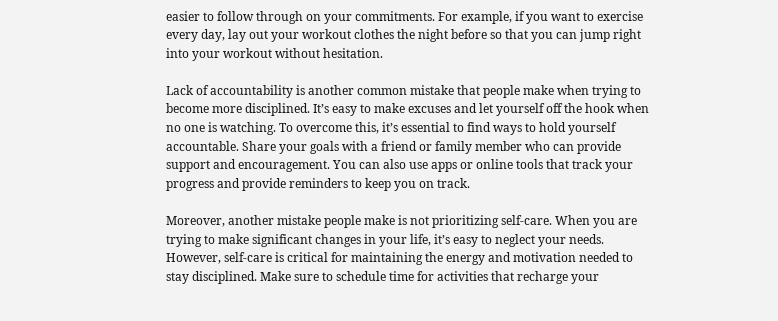easier to follow through on your commitments. For example, if you want to exercise every day, lay out your workout clothes the night before so that you can jump right into your workout without hesitation.

Lack of accountability is another common mistake that people make when trying to become more disciplined. It’s easy to make excuses and let yourself off the hook when no one is watching. To overcome this, it’s essential to find ways to hold yourself accountable. Share your goals with a friend or family member who can provide support and encouragement. You can also use apps or online tools that track your progress and provide reminders to keep you on track.

Moreover, another mistake people make is not prioritizing self-care. When you are trying to make significant changes in your life, it’s easy to neglect your needs. However, self-care is critical for maintaining the energy and motivation needed to stay disciplined. Make sure to schedule time for activities that recharge your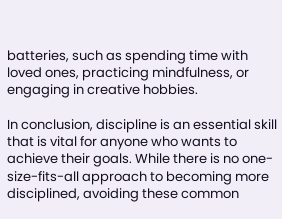batteries, such as spending time with loved ones, practicing mindfulness, or engaging in creative hobbies.

In conclusion, discipline is an essential skill that is vital for anyone who wants to achieve their goals. While there is no one-size-fits-all approach to becoming more disciplined, avoiding these common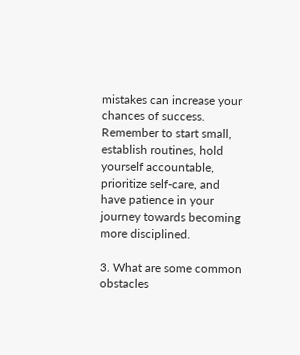mistakes can increase your chances of success. Remember to start small, establish routines, hold yourself accountable, prioritize self-care, and have patience in your journey towards becoming more disciplined.

3. What are some common obstacles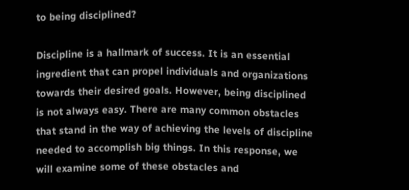to being disciplined?

Discipline is a hallmark of success. It is an essential ingredient that can propel individuals and organizations towards their desired goals. However, being disciplined is not always easy. There are many common obstacles that stand in the way of achieving the levels of discipline needed to accomplish big things. In this response, we will examine some of these obstacles and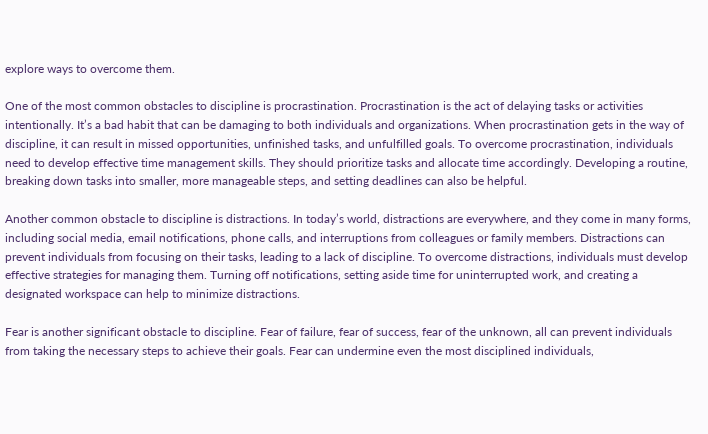explore ways to overcome them.

One of the most common obstacles to discipline is procrastination. Procrastination is the act of delaying tasks or activities intentionally. It’s a bad habit that can be damaging to both individuals and organizations. When procrastination gets in the way of discipline, it can result in missed opportunities, unfinished tasks, and unfulfilled goals. To overcome procrastination, individuals need to develop effective time management skills. They should prioritize tasks and allocate time accordingly. Developing a routine, breaking down tasks into smaller, more manageable steps, and setting deadlines can also be helpful.

Another common obstacle to discipline is distractions. In today’s world, distractions are everywhere, and they come in many forms, including social media, email notifications, phone calls, and interruptions from colleagues or family members. Distractions can prevent individuals from focusing on their tasks, leading to a lack of discipline. To overcome distractions, individuals must develop effective strategies for managing them. Turning off notifications, setting aside time for uninterrupted work, and creating a designated workspace can help to minimize distractions.

Fear is another significant obstacle to discipline. Fear of failure, fear of success, fear of the unknown, all can prevent individuals from taking the necessary steps to achieve their goals. Fear can undermine even the most disciplined individuals,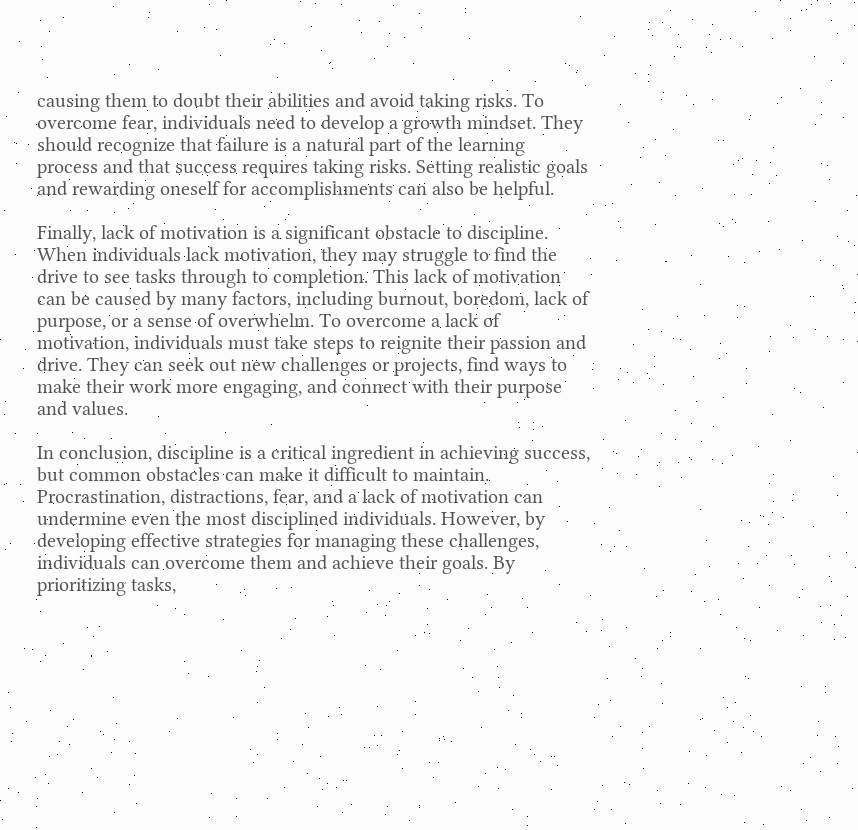causing them to doubt their abilities and avoid taking risks. To overcome fear, individuals need to develop a growth mindset. They should recognize that failure is a natural part of the learning process and that success requires taking risks. Setting realistic goals and rewarding oneself for accomplishments can also be helpful.

Finally, lack of motivation is a significant obstacle to discipline. When individuals lack motivation, they may struggle to find the drive to see tasks through to completion. This lack of motivation can be caused by many factors, including burnout, boredom, lack of purpose, or a sense of overwhelm. To overcome a lack of motivation, individuals must take steps to reignite their passion and drive. They can seek out new challenges or projects, find ways to make their work more engaging, and connect with their purpose and values.

In conclusion, discipline is a critical ingredient in achieving success, but common obstacles can make it difficult to maintain. Procrastination, distractions, fear, and a lack of motivation can undermine even the most disciplined individuals. However, by developing effective strategies for managing these challenges, individuals can overcome them and achieve their goals. By prioritizing tasks,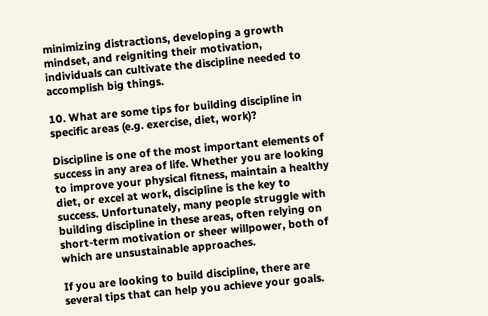minimizing distractions, developing a growth mindset, and reigniting their motivation, individuals can cultivate the discipline needed to accomplish big things.

10. What are some tips for building discipline in specific areas (e.g. exercise, diet, work)?

Discipline is one of the most important elements of success in any area of life. Whether you are looking to improve your physical fitness, maintain a healthy diet, or excel at work, discipline is the key to success. Unfortunately, many people struggle with building discipline in these areas, often relying on short-term motivation or sheer willpower, both of which are unsustainable approaches.

If you are looking to build discipline, there are several tips that can help you achieve your goals.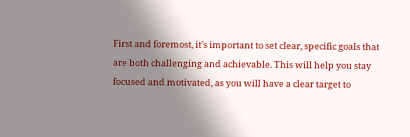First and foremost, it’s important to set clear, specific goals that are both challenging and achievable. This will help you stay focused and motivated, as you will have a clear target to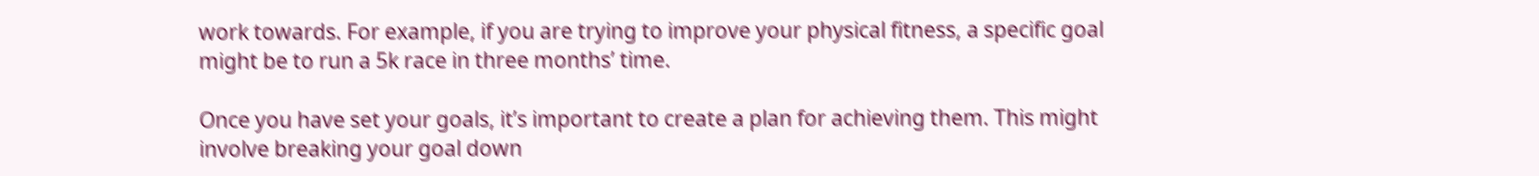work towards. For example, if you are trying to improve your physical fitness, a specific goal might be to run a 5k race in three months’ time.

Once you have set your goals, it’s important to create a plan for achieving them. This might involve breaking your goal down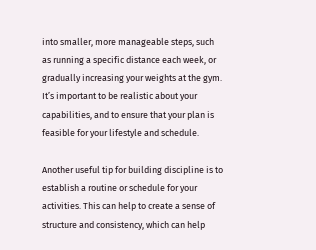into smaller, more manageable steps, such as running a specific distance each week, or gradually increasing your weights at the gym. It’s important to be realistic about your capabilities, and to ensure that your plan is feasible for your lifestyle and schedule.

Another useful tip for building discipline is to establish a routine or schedule for your activities. This can help to create a sense of structure and consistency, which can help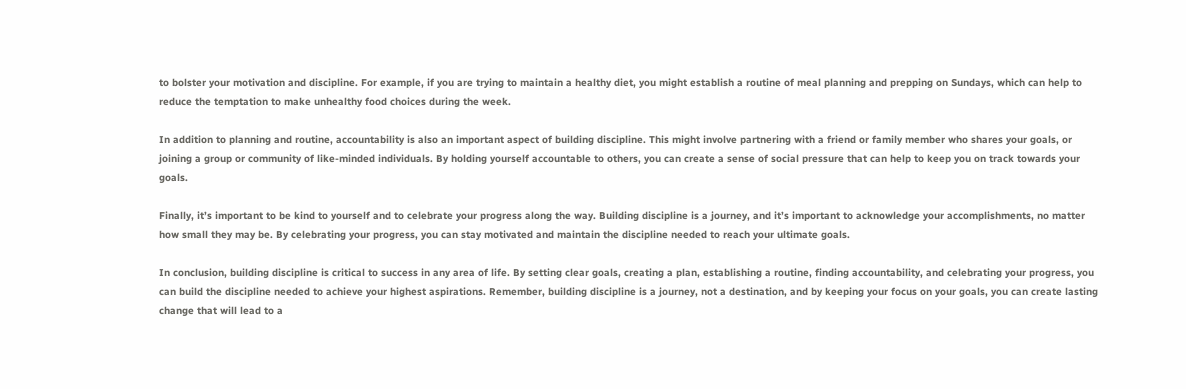to bolster your motivation and discipline. For example, if you are trying to maintain a healthy diet, you might establish a routine of meal planning and prepping on Sundays, which can help to reduce the temptation to make unhealthy food choices during the week.

In addition to planning and routine, accountability is also an important aspect of building discipline. This might involve partnering with a friend or family member who shares your goals, or joining a group or community of like-minded individuals. By holding yourself accountable to others, you can create a sense of social pressure that can help to keep you on track towards your goals.

Finally, it’s important to be kind to yourself and to celebrate your progress along the way. Building discipline is a journey, and it’s important to acknowledge your accomplishments, no matter how small they may be. By celebrating your progress, you can stay motivated and maintain the discipline needed to reach your ultimate goals.

In conclusion, building discipline is critical to success in any area of life. By setting clear goals, creating a plan, establishing a routine, finding accountability, and celebrating your progress, you can build the discipline needed to achieve your highest aspirations. Remember, building discipline is a journey, not a destination, and by keeping your focus on your goals, you can create lasting change that will lead to a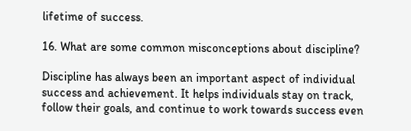lifetime of success.

16. What are some common misconceptions about discipline?

Discipline has always been an important aspect of individual success and achievement. It helps individuals stay on track, follow their goals, and continue to work towards success even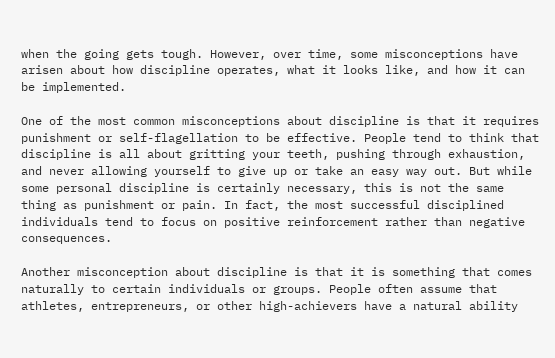when the going gets tough. However, over time, some misconceptions have arisen about how discipline operates, what it looks like, and how it can be implemented.

One of the most common misconceptions about discipline is that it requires punishment or self-flagellation to be effective. People tend to think that discipline is all about gritting your teeth, pushing through exhaustion, and never allowing yourself to give up or take an easy way out. But while some personal discipline is certainly necessary, this is not the same thing as punishment or pain. In fact, the most successful disciplined individuals tend to focus on positive reinforcement rather than negative consequences.

Another misconception about discipline is that it is something that comes naturally to certain individuals or groups. People often assume that athletes, entrepreneurs, or other high-achievers have a natural ability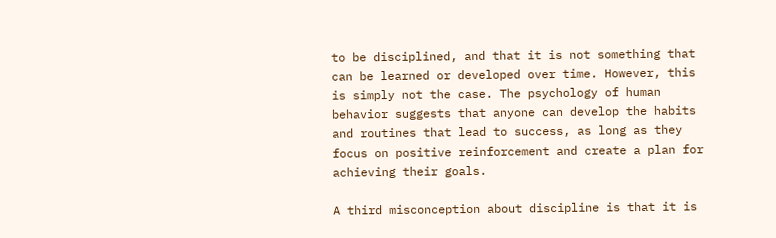to be disciplined, and that it is not something that can be learned or developed over time. However, this is simply not the case. The psychology of human behavior suggests that anyone can develop the habits and routines that lead to success, as long as they focus on positive reinforcement and create a plan for achieving their goals.

A third misconception about discipline is that it is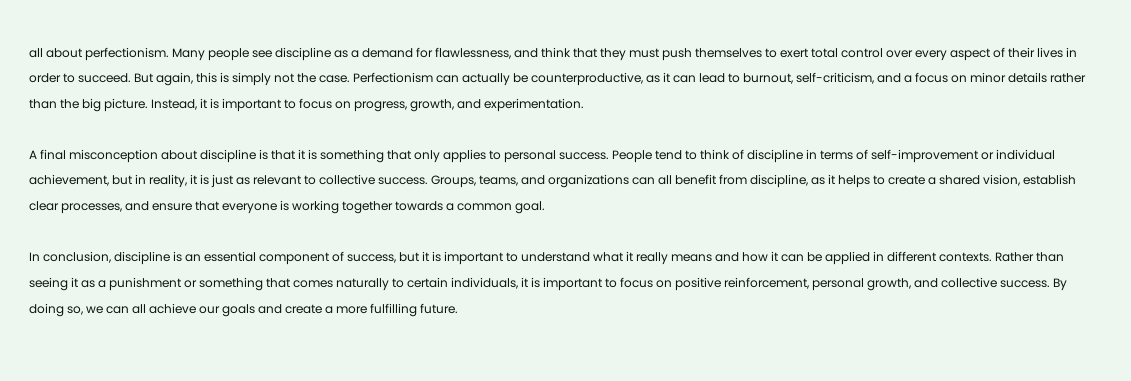all about perfectionism. Many people see discipline as a demand for flawlessness, and think that they must push themselves to exert total control over every aspect of their lives in order to succeed. But again, this is simply not the case. Perfectionism can actually be counterproductive, as it can lead to burnout, self-criticism, and a focus on minor details rather than the big picture. Instead, it is important to focus on progress, growth, and experimentation.

A final misconception about discipline is that it is something that only applies to personal success. People tend to think of discipline in terms of self-improvement or individual achievement, but in reality, it is just as relevant to collective success. Groups, teams, and organizations can all benefit from discipline, as it helps to create a shared vision, establish clear processes, and ensure that everyone is working together towards a common goal.

In conclusion, discipline is an essential component of success, but it is important to understand what it really means and how it can be applied in different contexts. Rather than seeing it as a punishment or something that comes naturally to certain individuals, it is important to focus on positive reinforcement, personal growth, and collective success. By doing so, we can all achieve our goals and create a more fulfilling future.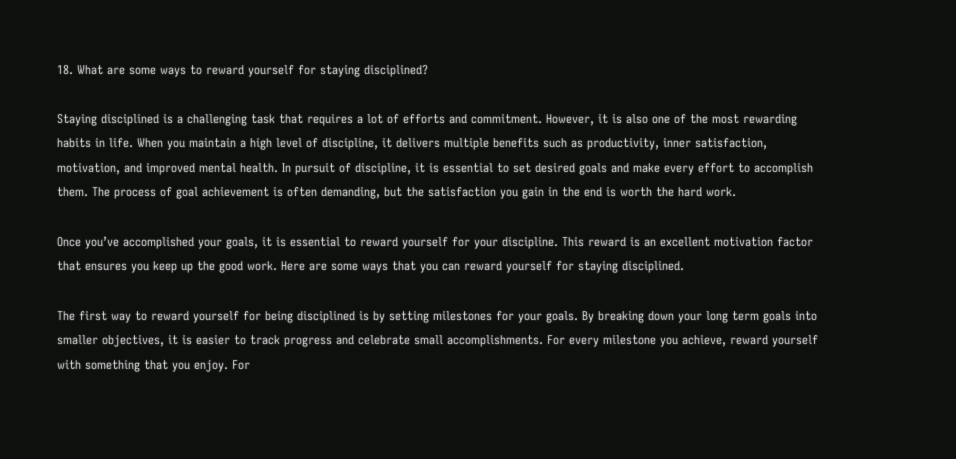18. What are some ways to reward yourself for staying disciplined?

Staying disciplined is a challenging task that requires a lot of efforts and commitment. However, it is also one of the most rewarding habits in life. When you maintain a high level of discipline, it delivers multiple benefits such as productivity, inner satisfaction, motivation, and improved mental health. In pursuit of discipline, it is essential to set desired goals and make every effort to accomplish them. The process of goal achievement is often demanding, but the satisfaction you gain in the end is worth the hard work.

Once you’ve accomplished your goals, it is essential to reward yourself for your discipline. This reward is an excellent motivation factor that ensures you keep up the good work. Here are some ways that you can reward yourself for staying disciplined.

The first way to reward yourself for being disciplined is by setting milestones for your goals. By breaking down your long term goals into smaller objectives, it is easier to track progress and celebrate small accomplishments. For every milestone you achieve, reward yourself with something that you enjoy. For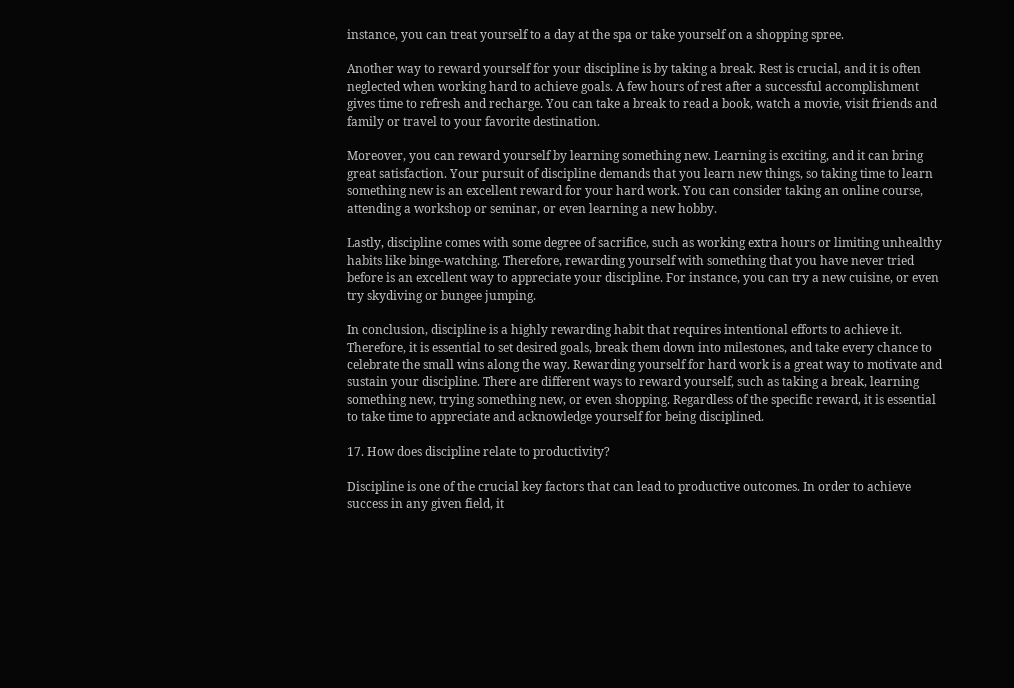instance, you can treat yourself to a day at the spa or take yourself on a shopping spree.

Another way to reward yourself for your discipline is by taking a break. Rest is crucial, and it is often neglected when working hard to achieve goals. A few hours of rest after a successful accomplishment gives time to refresh and recharge. You can take a break to read a book, watch a movie, visit friends and family or travel to your favorite destination.

Moreover, you can reward yourself by learning something new. Learning is exciting, and it can bring great satisfaction. Your pursuit of discipline demands that you learn new things, so taking time to learn something new is an excellent reward for your hard work. You can consider taking an online course, attending a workshop or seminar, or even learning a new hobby.

Lastly, discipline comes with some degree of sacrifice, such as working extra hours or limiting unhealthy habits like binge-watching. Therefore, rewarding yourself with something that you have never tried before is an excellent way to appreciate your discipline. For instance, you can try a new cuisine, or even try skydiving or bungee jumping.

In conclusion, discipline is a highly rewarding habit that requires intentional efforts to achieve it. Therefore, it is essential to set desired goals, break them down into milestones, and take every chance to celebrate the small wins along the way. Rewarding yourself for hard work is a great way to motivate and sustain your discipline. There are different ways to reward yourself, such as taking a break, learning something new, trying something new, or even shopping. Regardless of the specific reward, it is essential to take time to appreciate and acknowledge yourself for being disciplined.

17. How does discipline relate to productivity?

Discipline is one of the crucial key factors that can lead to productive outcomes. In order to achieve success in any given field, it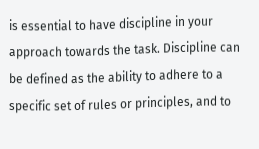is essential to have discipline in your approach towards the task. Discipline can be defined as the ability to adhere to a specific set of rules or principles, and to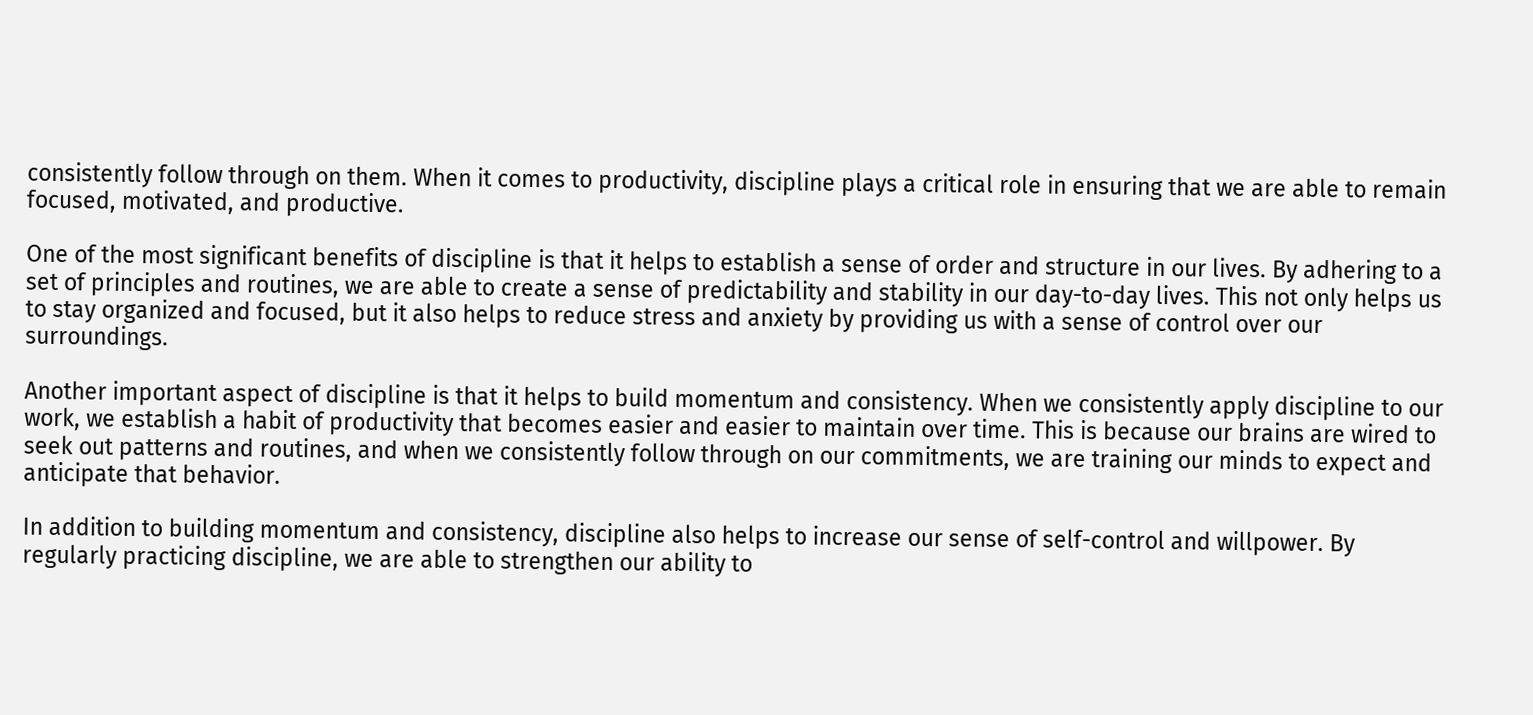consistently follow through on them. When it comes to productivity, discipline plays a critical role in ensuring that we are able to remain focused, motivated, and productive.

One of the most significant benefits of discipline is that it helps to establish a sense of order and structure in our lives. By adhering to a set of principles and routines, we are able to create a sense of predictability and stability in our day-to-day lives. This not only helps us to stay organized and focused, but it also helps to reduce stress and anxiety by providing us with a sense of control over our surroundings.

Another important aspect of discipline is that it helps to build momentum and consistency. When we consistently apply discipline to our work, we establish a habit of productivity that becomes easier and easier to maintain over time. This is because our brains are wired to seek out patterns and routines, and when we consistently follow through on our commitments, we are training our minds to expect and anticipate that behavior.

In addition to building momentum and consistency, discipline also helps to increase our sense of self-control and willpower. By regularly practicing discipline, we are able to strengthen our ability to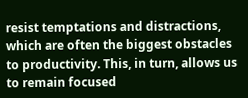resist temptations and distractions, which are often the biggest obstacles to productivity. This, in turn, allows us to remain focused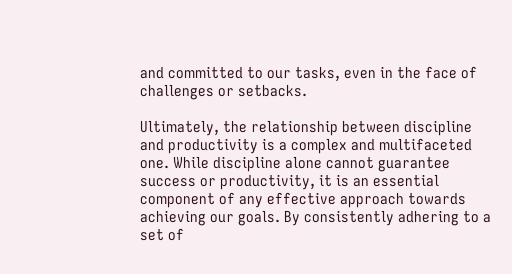and committed to our tasks, even in the face of challenges or setbacks.

Ultimately, the relationship between discipline and productivity is a complex and multifaceted one. While discipline alone cannot guarantee success or productivity, it is an essential component of any effective approach towards achieving our goals. By consistently adhering to a set of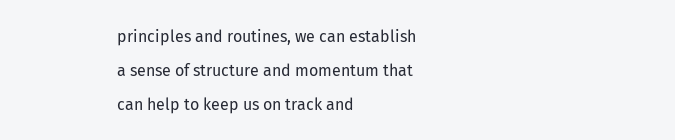principles and routines, we can establish a sense of structure and momentum that can help to keep us on track and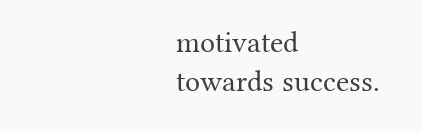motivated towards success.